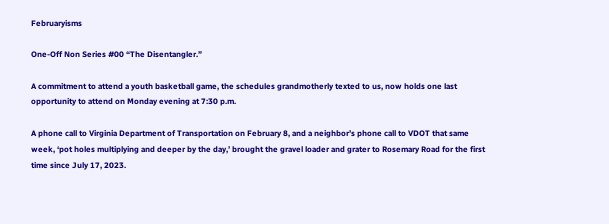Februaryisms

One-Off Non Series #00 “The Disentangler.”

A commitment to attend a youth basketball game, the schedules grandmotherly texted to us, now holds one last opportunity to attend on Monday evening at 7:30 p.m.

A phone call to Virginia Department of Transportation on February 8, and a neighbor’s phone call to VDOT that same week, ‘pot holes multiplying and deeper by the day,’ brought the gravel loader and grater to Rosemary Road for the first time since July 17, 2023.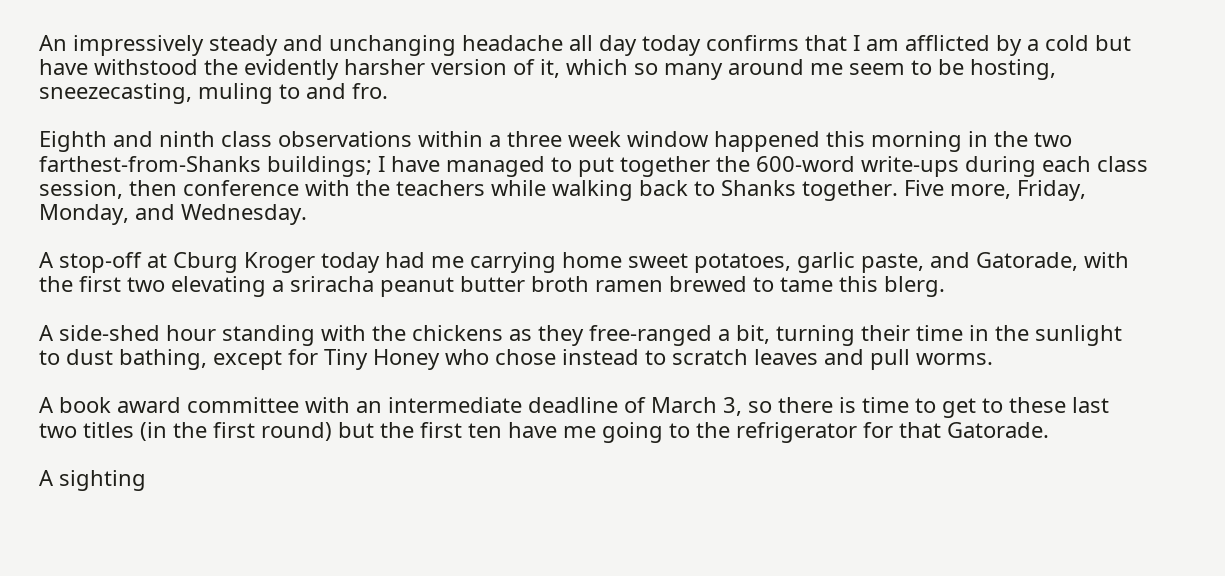An impressively steady and unchanging headache all day today confirms that I am afflicted by a cold but have withstood the evidently harsher version of it, which so many around me seem to be hosting, sneezecasting, muling to and fro.

Eighth and ninth class observations within a three week window happened this morning in the two farthest-from-Shanks buildings; I have managed to put together the 600-word write-ups during each class session, then conference with the teachers while walking back to Shanks together. Five more, Friday, Monday, and Wednesday.

A stop-off at Cburg Kroger today had me carrying home sweet potatoes, garlic paste, and Gatorade, with the first two elevating a sriracha peanut butter broth ramen brewed to tame this blerg.

A side-shed hour standing with the chickens as they free-ranged a bit, turning their time in the sunlight to dust bathing, except for Tiny Honey who chose instead to scratch leaves and pull worms.

A book award committee with an intermediate deadline of March 3, so there is time to get to these last two titles (in the first round) but the first ten have me going to the refrigerator for that Gatorade.

A sighting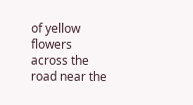of yellow flowers across the road near the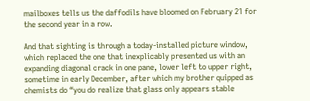mailboxes tells us the daffodils have bloomed on February 21 for the second year in a row.

And that sighting is through a today-installed picture window, which replaced the one that inexplicably presented us with an expanding diagonal crack in one pane, lower left to upper right, sometime in early December, after which my brother quipped as chemists do “you do realize that glass only appears stable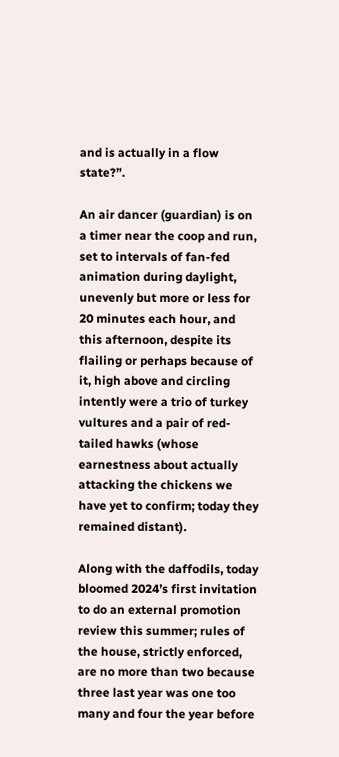and is actually in a flow state?”.

An air dancer (guardian) is on a timer near the coop and run, set to intervals of fan-fed animation during daylight, unevenly but more or less for 20 minutes each hour, and this afternoon, despite its flailing or perhaps because of it, high above and circling intently were a trio of turkey vultures and a pair of red-tailed hawks (whose earnestness about actually attacking the chickens we have yet to confirm; today they remained distant).

Along with the daffodils, today bloomed 2024’s first invitation to do an external promotion review this summer; rules of the house, strictly enforced, are no more than two because three last year was one too many and four the year before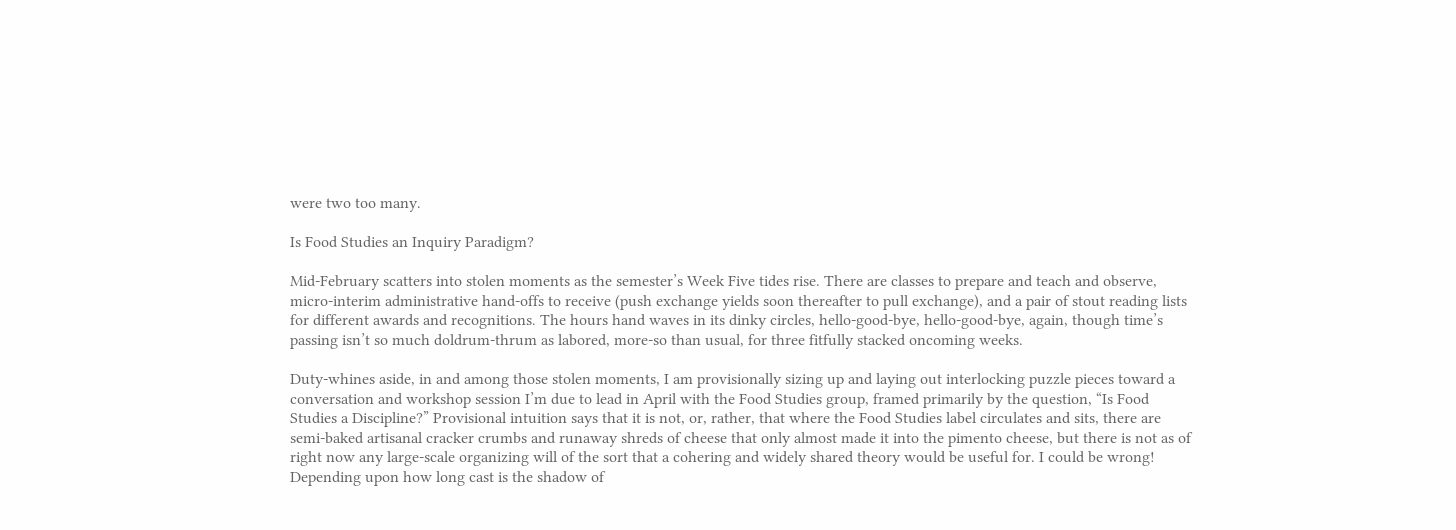were two too many.

Is Food Studies an Inquiry Paradigm?

Mid-February scatters into stolen moments as the semester’s Week Five tides rise. There are classes to prepare and teach and observe, micro-interim administrative hand-offs to receive (push exchange yields soon thereafter to pull exchange), and a pair of stout reading lists for different awards and recognitions. The hours hand waves in its dinky circles, hello-good-bye, hello-good-bye, again, though time’s passing isn’t so much doldrum-thrum as labored, more-so than usual, for three fitfully stacked oncoming weeks.

Duty-whines aside, in and among those stolen moments, I am provisionally sizing up and laying out interlocking puzzle pieces toward a conversation and workshop session I’m due to lead in April with the Food Studies group, framed primarily by the question, “Is Food Studies a Discipline?” Provisional intuition says that it is not, or, rather, that where the Food Studies label circulates and sits, there are semi-baked artisanal cracker crumbs and runaway shreds of cheese that only almost made it into the pimento cheese, but there is not as of right now any large-scale organizing will of the sort that a cohering and widely shared theory would be useful for. I could be wrong! Depending upon how long cast is the shadow of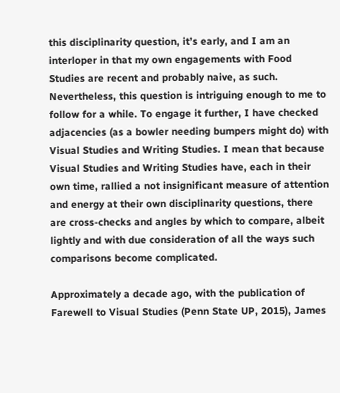this disciplinarity question, it’s early, and I am an interloper in that my own engagements with Food Studies are recent and probably naive, as such. Nevertheless, this question is intriguing enough to me to follow for a while. To engage it further, I have checked adjacencies (as a bowler needing bumpers might do) with Visual Studies and Writing Studies. I mean that because Visual Studies and Writing Studies have, each in their own time, rallied a not insignificant measure of attention and energy at their own disciplinarity questions, there are cross-checks and angles by which to compare, albeit lightly and with due consideration of all the ways such comparisons become complicated.

Approximately a decade ago, with the publication of Farewell to Visual Studies (Penn State UP, 2015), James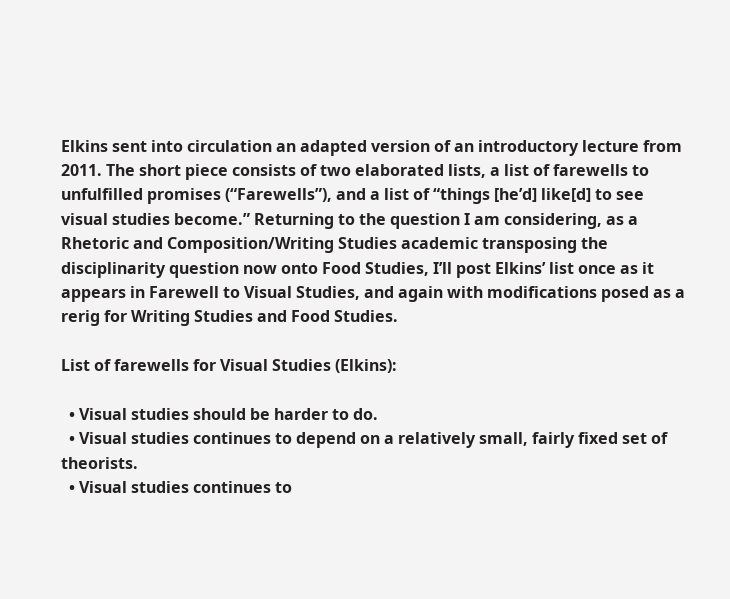Elkins sent into circulation an adapted version of an introductory lecture from 2011. The short piece consists of two elaborated lists, a list of farewells to unfulfilled promises (“Farewells”), and a list of “things [he’d] like[d] to see visual studies become.” Returning to the question I am considering, as a Rhetoric and Composition/Writing Studies academic transposing the disciplinarity question now onto Food Studies, I’ll post Elkins’ list once as it appears in Farewell to Visual Studies, and again with modifications posed as a rerig for Writing Studies and Food Studies.

List of farewells for Visual Studies (Elkins):

  • Visual studies should be harder to do.
  • Visual studies continues to depend on a relatively small, fairly fixed set of theorists.
  • Visual studies continues to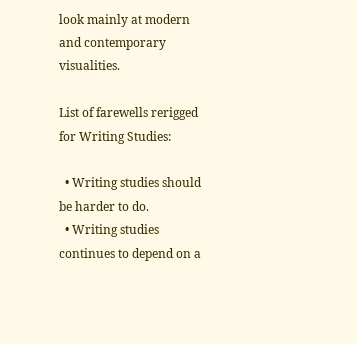look mainly at modern and contemporary visualities.

List of farewells rerigged for Writing Studies:

  • Writing studies should be harder to do.
  • Writing studies continues to depend on a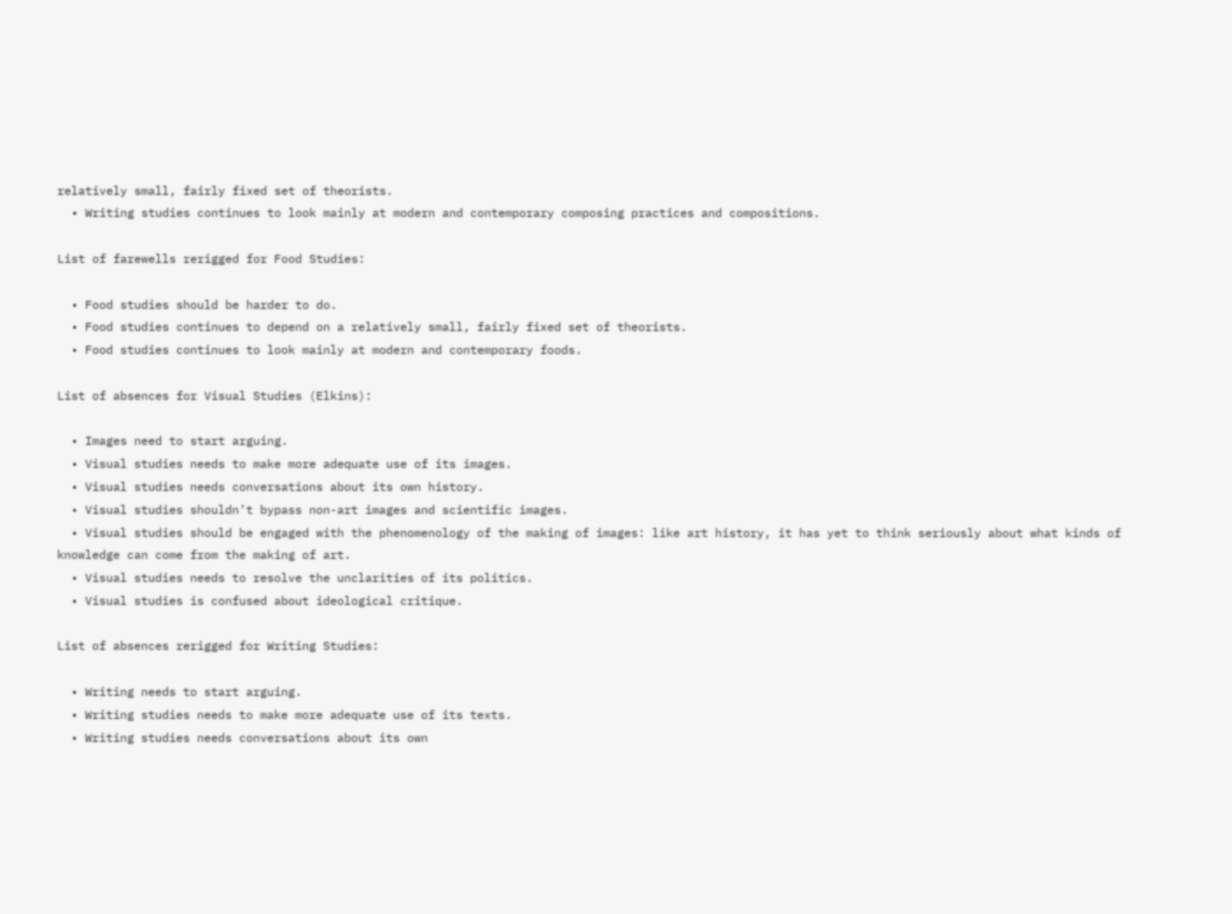relatively small, fairly fixed set of theorists.
  • Writing studies continues to look mainly at modern and contemporary composing practices and compositions.

List of farewells rerigged for Food Studies:

  • Food studies should be harder to do.
  • Food studies continues to depend on a relatively small, fairly fixed set of theorists.
  • Food studies continues to look mainly at modern and contemporary foods.

List of absences for Visual Studies (Elkins):

  • Images need to start arguing.
  • Visual studies needs to make more adequate use of its images.
  • Visual studies needs conversations about its own history.
  • Visual studies shouldn’t bypass non-art images and scientific images.
  • Visual studies should be engaged with the phenomenology of the making of images: like art history, it has yet to think seriously about what kinds of knowledge can come from the making of art.
  • Visual studies needs to resolve the unclarities of its politics.
  • Visual studies is confused about ideological critique.

List of absences rerigged for Writing Studies:

  • Writing needs to start arguing.
  • Writing studies needs to make more adequate use of its texts.
  • Writing studies needs conversations about its own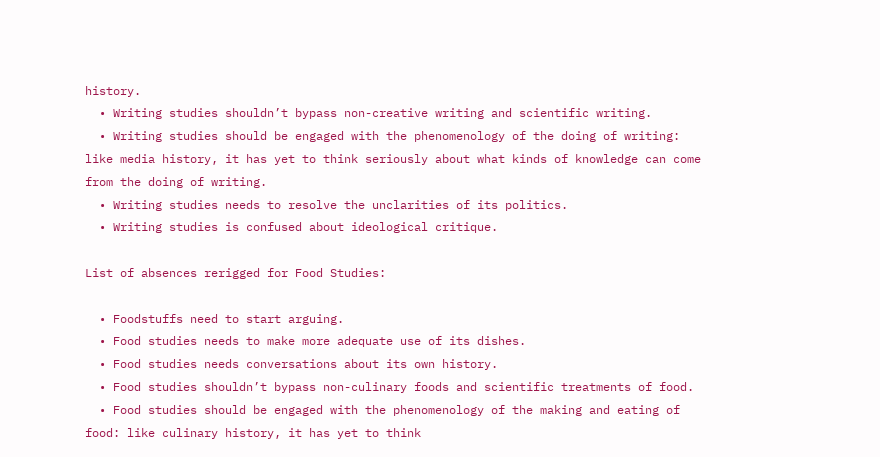history.
  • Writing studies shouldn’t bypass non-creative writing and scientific writing.
  • Writing studies should be engaged with the phenomenology of the doing of writing: like media history, it has yet to think seriously about what kinds of knowledge can come from the doing of writing.
  • Writing studies needs to resolve the unclarities of its politics.
  • Writing studies is confused about ideological critique.

List of absences rerigged for Food Studies:

  • Foodstuffs need to start arguing.
  • Food studies needs to make more adequate use of its dishes.
  • Food studies needs conversations about its own history.
  • Food studies shouldn’t bypass non-culinary foods and scientific treatments of food.
  • Food studies should be engaged with the phenomenology of the making and eating of food: like culinary history, it has yet to think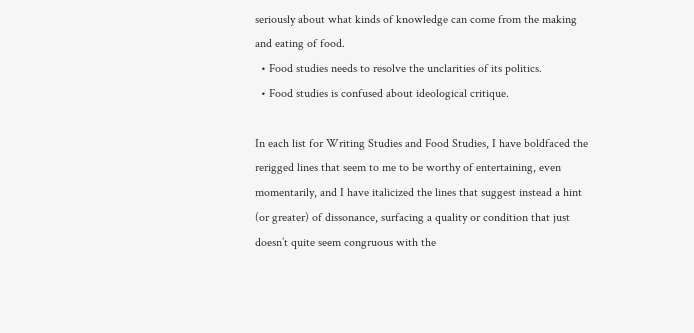seriously about what kinds of knowledge can come from the making and eating of food.
  • Food studies needs to resolve the unclarities of its politics.
  • Food studies is confused about ideological critique.

In each list for Writing Studies and Food Studies, I have boldfaced the rerigged lines that seem to me to be worthy of entertaining, even momentarily, and I have italicized the lines that suggest instead a hint (or greater) of dissonance, surfacing a quality or condition that just doesn’t quite seem congruous with the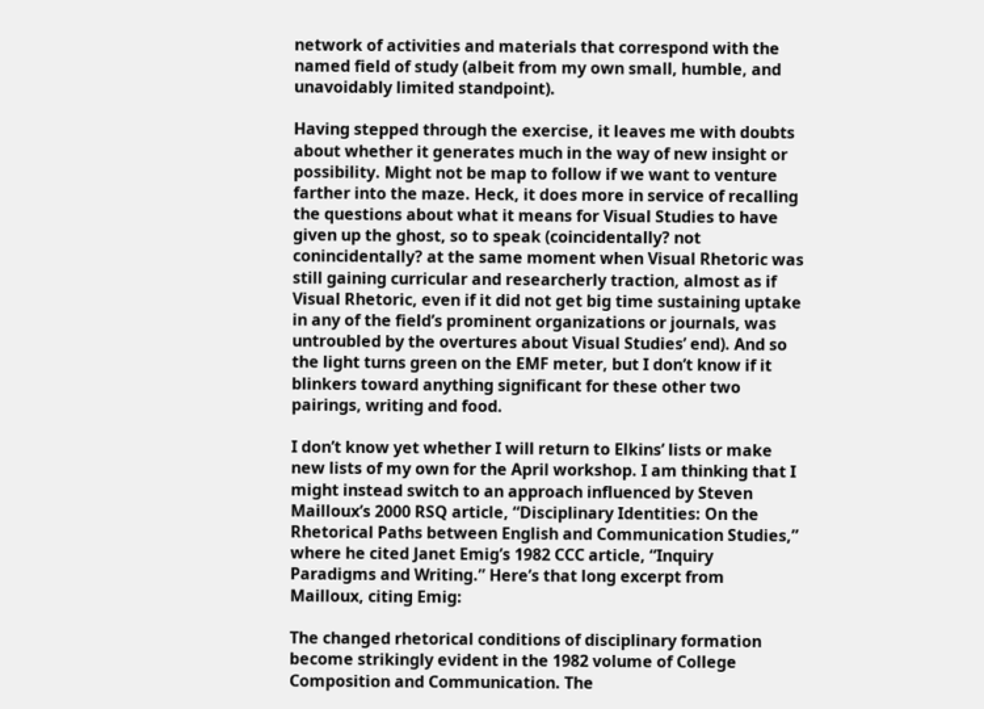network of activities and materials that correspond with the named field of study (albeit from my own small, humble, and unavoidably limited standpoint).

Having stepped through the exercise, it leaves me with doubts about whether it generates much in the way of new insight or possibility. Might not be map to follow if we want to venture farther into the maze. Heck, it does more in service of recalling the questions about what it means for Visual Studies to have given up the ghost, so to speak (coincidentally? not conincidentally? at the same moment when Visual Rhetoric was still gaining curricular and researcherly traction, almost as if Visual Rhetoric, even if it did not get big time sustaining uptake in any of the field’s prominent organizations or journals, was untroubled by the overtures about Visual Studies’ end). And so the light turns green on the EMF meter, but I don’t know if it blinkers toward anything significant for these other two pairings, writing and food.

I don’t know yet whether I will return to Elkins’ lists or make new lists of my own for the April workshop. I am thinking that I might instead switch to an approach influenced by Steven Mailloux’s 2000 RSQ article, “Disciplinary Identities: On the Rhetorical Paths between English and Communication Studies,” where he cited Janet Emig’s 1982 CCC article, “Inquiry Paradigms and Writing.” Here’s that long excerpt from Mailloux, citing Emig:

The changed rhetorical conditions of disciplinary formation become strikingly evident in the 1982 volume of College Composition and Communication. The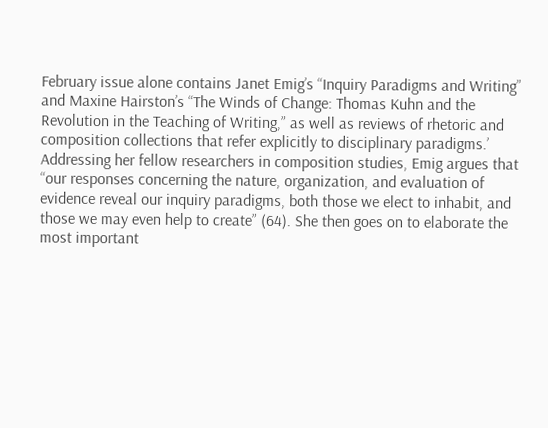February issue alone contains Janet Emig’s “Inquiry Paradigms and Writing” and Maxine Hairston’s “The Winds of Change: Thomas Kuhn and the Revolution in the Teaching of Writing,” as well as reviews of rhetoric and composition collections that refer explicitly to disciplinary paradigms.’ Addressing her fellow researchers in composition studies, Emig argues that “our responses concerning the nature, organization, and evaluation of evidence reveal our inquiry paradigms, both those we elect to inhabit, and those we may even help to create” (64). She then goes on to elaborate the most important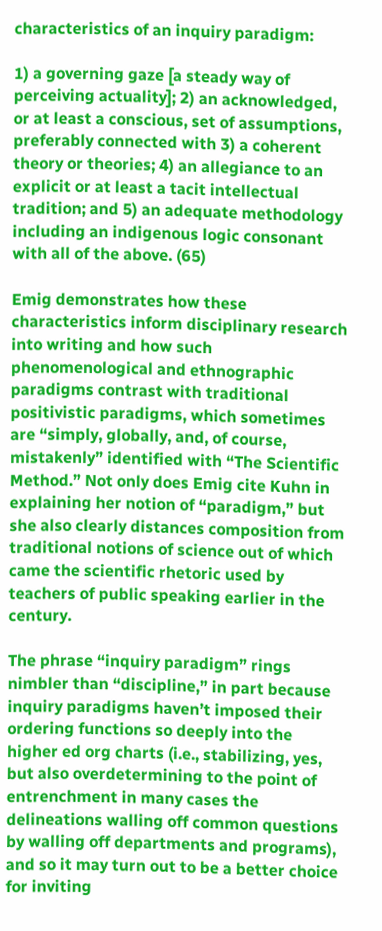characteristics of an inquiry paradigm:

1) a governing gaze [a steady way of perceiving actuality]; 2) an acknowledged, or at least a conscious, set of assumptions, preferably connected with 3) a coherent theory or theories; 4) an allegiance to an explicit or at least a tacit intellectual tradition; and 5) an adequate methodology including an indigenous logic consonant with all of the above. (65)

Emig demonstrates how these characteristics inform disciplinary research into writing and how such phenomenological and ethnographic paradigms contrast with traditional positivistic paradigms, which sometimes are “simply, globally, and, of course, mistakenly” identified with “The Scientific Method.” Not only does Emig cite Kuhn in explaining her notion of “paradigm,” but she also clearly distances composition from traditional notions of science out of which came the scientific rhetoric used by teachers of public speaking earlier in the century.

The phrase “inquiry paradigm” rings nimbler than “discipline,” in part because inquiry paradigms haven’t imposed their ordering functions so deeply into the higher ed org charts (i.e., stabilizing, yes, but also overdetermining to the point of entrenchment in many cases the delineations walling off common questions by walling off departments and programs), and so it may turn out to be a better choice for inviting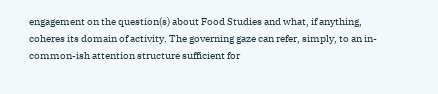engagement on the question(s) about Food Studies and what, if anything, coheres its domain of activity. The governing gaze can refer, simply, to an in-common-ish attention structure sufficient for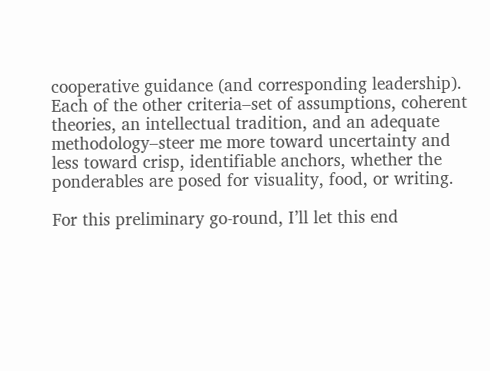cooperative guidance (and corresponding leadership). Each of the other criteria–set of assumptions, coherent theories, an intellectual tradition, and an adequate methodology–steer me more toward uncertainty and less toward crisp, identifiable anchors, whether the ponderables are posed for visuality, food, or writing.

For this preliminary go-round, I’ll let this end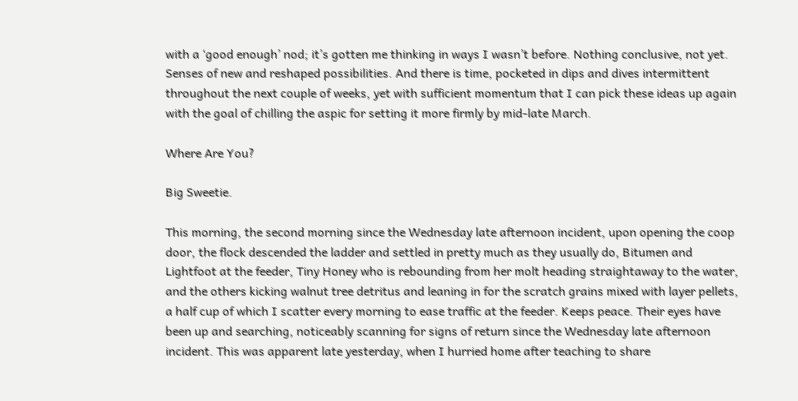with a ‘good enough’ nod; it’s gotten me thinking in ways I wasn’t before. Nothing conclusive, not yet. Senses of new and reshaped possibilities. And there is time, pocketed in dips and dives intermittent throughout the next couple of weeks, yet with sufficient momentum that I can pick these ideas up again with the goal of chilling the aspic for setting it more firmly by mid-late March.

Where Are You?

Big Sweetie.

This morning, the second morning since the Wednesday late afternoon incident, upon opening the coop door, the flock descended the ladder and settled in pretty much as they usually do, Bitumen and Lightfoot at the feeder, Tiny Honey who is rebounding from her molt heading straightaway to the water, and the others kicking walnut tree detritus and leaning in for the scratch grains mixed with layer pellets, a half cup of which I scatter every morning to ease traffic at the feeder. Keeps peace. Their eyes have been up and searching, noticeably scanning for signs of return since the Wednesday late afternoon incident. This was apparent late yesterday, when I hurried home after teaching to share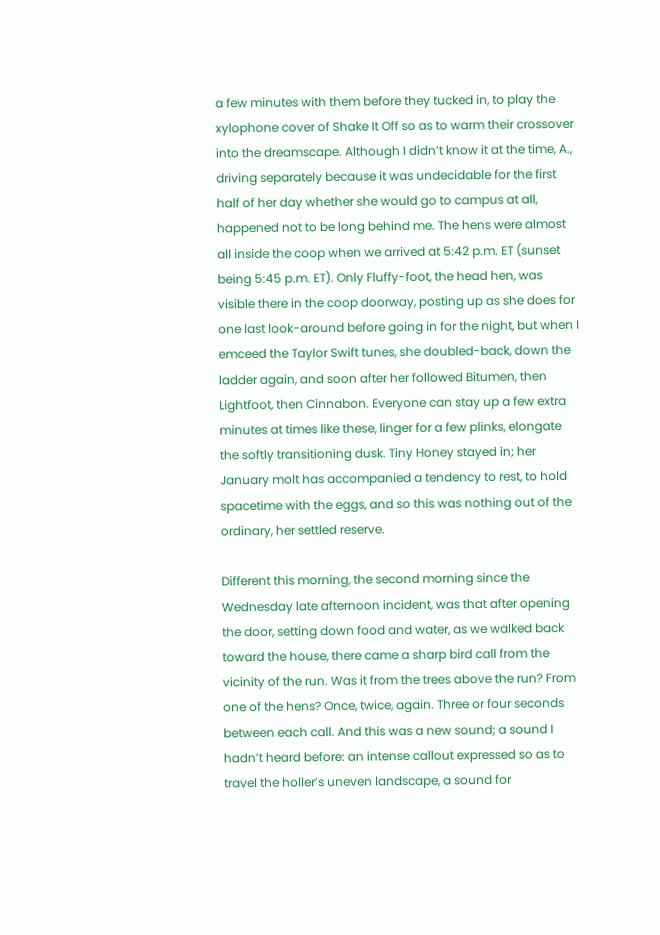a few minutes with them before they tucked in, to play the xylophone cover of Shake It Off so as to warm their crossover into the dreamscape. Although I didn’t know it at the time, A., driving separately because it was undecidable for the first half of her day whether she would go to campus at all, happened not to be long behind me. The hens were almost all inside the coop when we arrived at 5:42 p.m. ET (sunset being 5:45 p.m. ET). Only Fluffy-foot, the head hen, was visible there in the coop doorway, posting up as she does for one last look-around before going in for the night, but when I emceed the Taylor Swift tunes, she doubled-back, down the ladder again, and soon after her followed Bitumen, then Lightfoot, then Cinnabon. Everyone can stay up a few extra minutes at times like these, linger for a few plinks, elongate the softly transitioning dusk. Tiny Honey stayed in; her January molt has accompanied a tendency to rest, to hold spacetime with the eggs, and so this was nothing out of the ordinary, her settled reserve.

Different this morning, the second morning since the Wednesday late afternoon incident, was that after opening the door, setting down food and water, as we walked back toward the house, there came a sharp bird call from the vicinity of the run. Was it from the trees above the run? From one of the hens? Once, twice, again. Three or four seconds between each call. And this was a new sound; a sound I hadn’t heard before: an intense callout expressed so as to travel the holler’s uneven landscape, a sound for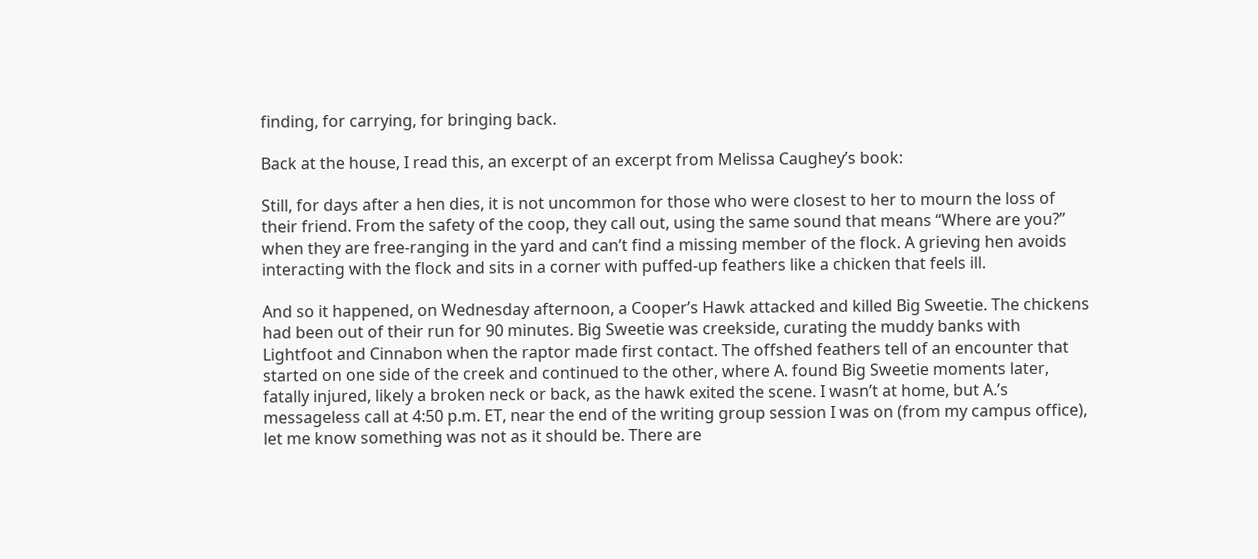finding, for carrying, for bringing back.

Back at the house, I read this, an excerpt of an excerpt from Melissa Caughey’s book:

Still, for days after a hen dies, it is not uncommon for those who were closest to her to mourn the loss of their friend. From the safety of the coop, they call out, using the same sound that means “Where are you?” when they are free-ranging in the yard and can’t find a missing member of the flock. A grieving hen avoids interacting with the flock and sits in a corner with puffed-up feathers like a chicken that feels ill.

And so it happened, on Wednesday afternoon, a Cooper’s Hawk attacked and killed Big Sweetie. The chickens had been out of their run for 90 minutes. Big Sweetie was creekside, curating the muddy banks with Lightfoot and Cinnabon when the raptor made first contact. The offshed feathers tell of an encounter that started on one side of the creek and continued to the other, where A. found Big Sweetie moments later, fatally injured, likely a broken neck or back, as the hawk exited the scene. I wasn’t at home, but A.’s messageless call at 4:50 p.m. ET, near the end of the writing group session I was on (from my campus office), let me know something was not as it should be. There are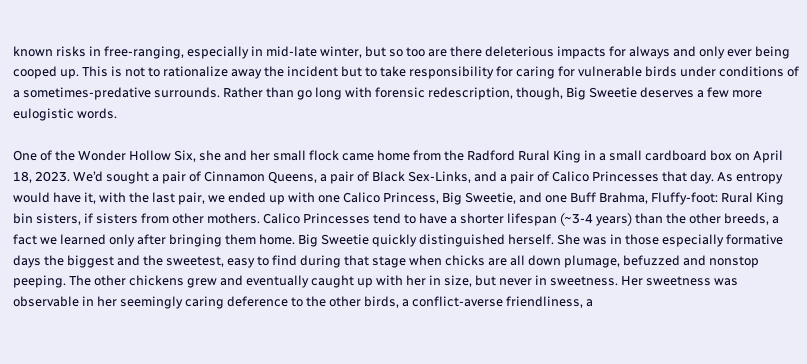known risks in free-ranging, especially in mid-late winter, but so too are there deleterious impacts for always and only ever being cooped up. This is not to rationalize away the incident but to take responsibility for caring for vulnerable birds under conditions of a sometimes-predative surrounds. Rather than go long with forensic redescription, though, Big Sweetie deserves a few more eulogistic words.

One of the Wonder Hollow Six, she and her small flock came home from the Radford Rural King in a small cardboard box on April 18, 2023. We’d sought a pair of Cinnamon Queens, a pair of Black Sex-Links, and a pair of Calico Princesses that day. As entropy would have it, with the last pair, we ended up with one Calico Princess, Big Sweetie, and one Buff Brahma, Fluffy-foot: Rural King bin sisters, if sisters from other mothers. Calico Princesses tend to have a shorter lifespan (~3-4 years) than the other breeds, a fact we learned only after bringing them home. Big Sweetie quickly distinguished herself. She was in those especially formative days the biggest and the sweetest, easy to find during that stage when chicks are all down plumage, befuzzed and nonstop peeping. The other chickens grew and eventually caught up with her in size, but never in sweetness. Her sweetness was observable in her seemingly caring deference to the other birds, a conflict-averse friendliness, a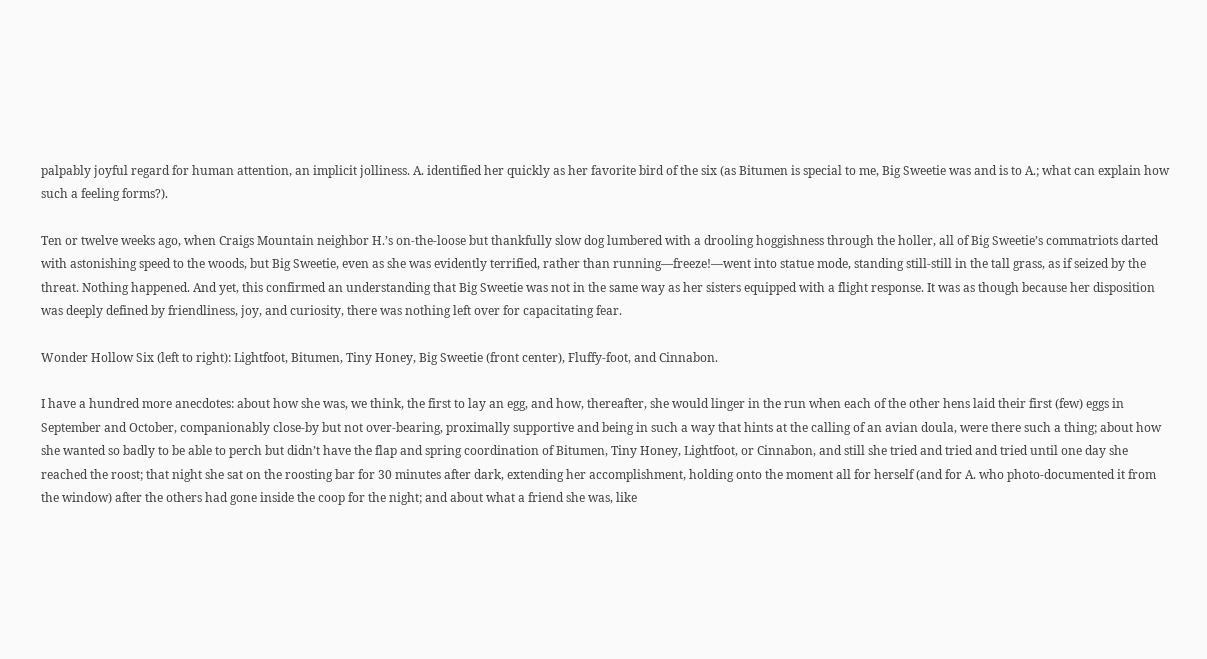palpably joyful regard for human attention, an implicit jolliness. A. identified her quickly as her favorite bird of the six (as Bitumen is special to me, Big Sweetie was and is to A.; what can explain how such a feeling forms?).

Ten or twelve weeks ago, when Craigs Mountain neighbor H.’s on-the-loose but thankfully slow dog lumbered with a drooling hoggishness through the holler, all of Big Sweetie’s commatriots darted with astonishing speed to the woods, but Big Sweetie, even as she was evidently terrified, rather than running—freeze!—went into statue mode, standing still-still in the tall grass, as if seized by the threat. Nothing happened. And yet, this confirmed an understanding that Big Sweetie was not in the same way as her sisters equipped with a flight response. It was as though because her disposition was deeply defined by friendliness, joy, and curiosity, there was nothing left over for capacitating fear.

Wonder Hollow Six (left to right): Lightfoot, Bitumen, Tiny Honey, Big Sweetie (front center), Fluffy-foot, and Cinnabon.

I have a hundred more anecdotes: about how she was, we think, the first to lay an egg, and how, thereafter, she would linger in the run when each of the other hens laid their first (few) eggs in September and October, companionably close-by but not over-bearing, proximally supportive and being in such a way that hints at the calling of an avian doula, were there such a thing; about how she wanted so badly to be able to perch but didn’t have the flap and spring coordination of Bitumen, Tiny Honey, Lightfoot, or Cinnabon, and still she tried and tried and tried until one day she reached the roost; that night she sat on the roosting bar for 30 minutes after dark, extending her accomplishment, holding onto the moment all for herself (and for A. who photo-documented it from the window) after the others had gone inside the coop for the night; and about what a friend she was, like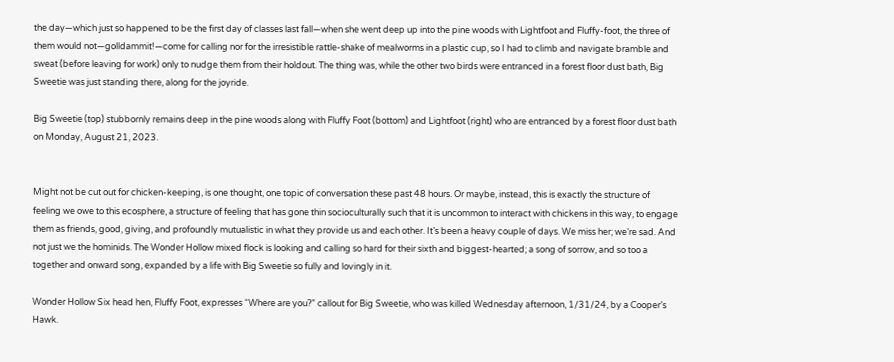the day—which just so happened to be the first day of classes last fall—when she went deep up into the pine woods with Lightfoot and Fluffy-foot, the three of them would not—golldammit!—come for calling nor for the irresistible rattle-shake of mealworms in a plastic cup, so I had to climb and navigate bramble and sweat (before leaving for work) only to nudge them from their holdout. The thing was, while the other two birds were entranced in a forest floor dust bath, Big Sweetie was just standing there, along for the joyride.

Big Sweetie (top) stubbornly remains deep in the pine woods along with Fluffy Foot (bottom) and Lightfoot (right) who are entranced by a forest floor dust bath on Monday, August 21, 2023.


Might not be cut out for chicken-keeping, is one thought, one topic of conversation these past 48 hours. Or maybe, instead, this is exactly the structure of feeling we owe to this ecosphere, a structure of feeling that has gone thin socioculturally such that it is uncommon to interact with chickens in this way, to engage them as friends, good, giving, and profoundly mutualistic in what they provide us and each other. It’s been a heavy couple of days. We miss her; we’re sad. And not just we the hominids. The Wonder Hollow mixed flock is looking and calling so hard for their sixth and biggest-hearted; a song of sorrow, and so too a together and onward song, expanded by a life with Big Sweetie so fully and lovingly in it.

Wonder Hollow Six head hen, Fluffy Foot, expresses “Where are you?” callout for Big Sweetie, who was killed Wednesday afternoon, 1/31/24, by a Cooper’s Hawk.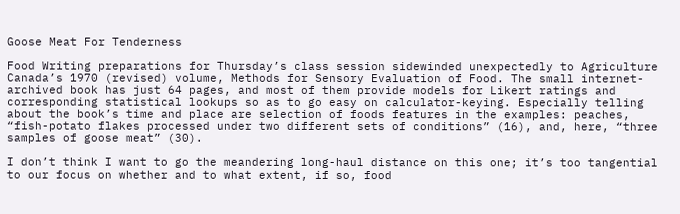Goose Meat For Tenderness

Food Writing preparations for Thursday’s class session sidewinded unexpectedly to Agriculture Canada’s 1970 (revised) volume, Methods for Sensory Evaluation of Food. The small internet-archived book has just 64 pages, and most of them provide models for Likert ratings and corresponding statistical lookups so as to go easy on calculator-keying. Especially telling about the book’s time and place are selection of foods features in the examples: peaches, “fish-potato flakes processed under two different sets of conditions” (16), and, here, “three samples of goose meat” (30).

I don’t think I want to go the meandering long-haul distance on this one; it’s too tangential to our focus on whether and to what extent, if so, food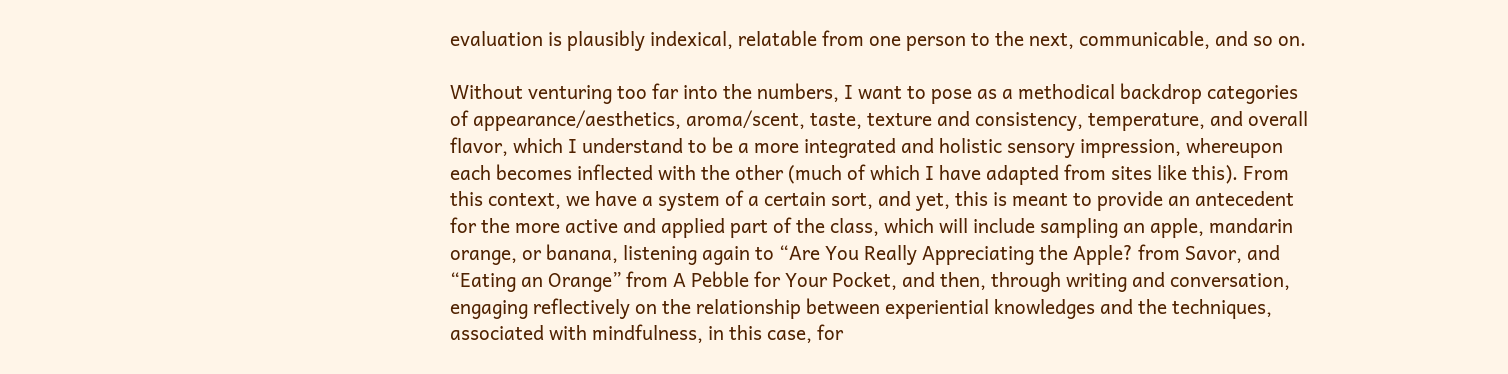evaluation is plausibly indexical, relatable from one person to the next, communicable, and so on.

Without venturing too far into the numbers, I want to pose as a methodical backdrop categories of appearance/aesthetics, aroma/scent, taste, texture and consistency, temperature, and overall flavor, which I understand to be a more integrated and holistic sensory impression, whereupon each becomes inflected with the other (much of which I have adapted from sites like this). From this context, we have a system of a certain sort, and yet, this is meant to provide an antecedent for the more active and applied part of the class, which will include sampling an apple, mandarin orange, or banana, listening again to “Are You Really Appreciating the Apple? from Savor, and “Eating an Orange” from A Pebble for Your Pocket, and then, through writing and conversation, engaging reflectively on the relationship between experiential knowledges and the techniques, associated with mindfulness, in this case, for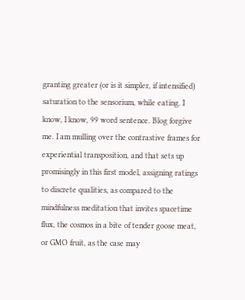granting greater (or is it simpler, if intensified) saturation to the sensorium, while eating. I know, I know, 99 word sentence. Blog forgive me. I am mulling over the contrastive frames for experiential transposition, and that sets up promisingly in this first model, assigning ratings to discrete qualities, as compared to the mindfulness meditation that invites spacetime flux, the cosmos in a bite of tender goose meat, or GMO fruit, as the case may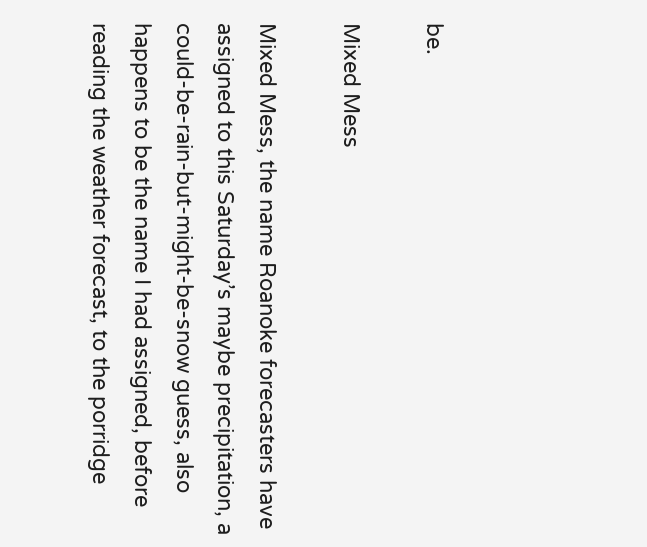be.

Mixed Mess

Mixed Mess, the name Roanoke forecasters have assigned to this Saturday’s maybe precipitation, a could-be-rain-but-might-be-snow guess, also happens to be the name I had assigned, before reading the weather forecast, to the porridge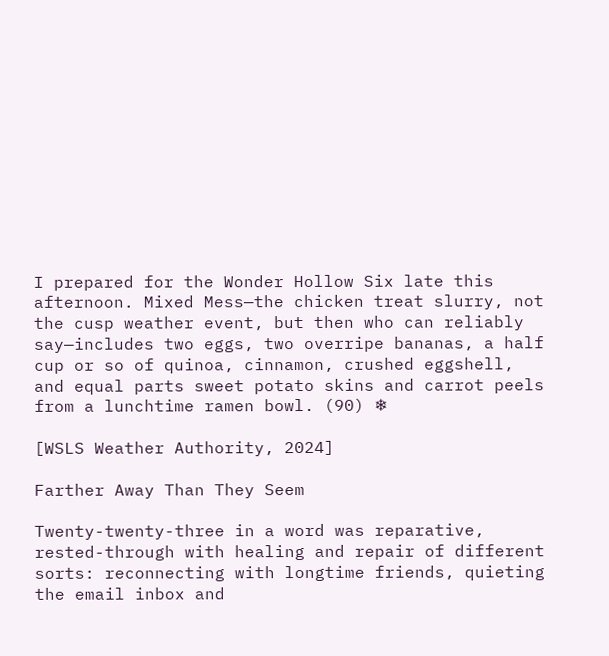I prepared for the Wonder Hollow Six late this afternoon. Mixed Mess—the chicken treat slurry, not the cusp weather event, but then who can reliably say—includes two eggs, two overripe bananas, a half cup or so of quinoa, cinnamon, crushed eggshell, and equal parts sweet potato skins and carrot peels from a lunchtime ramen bowl. (90) ❄

[WSLS Weather Authority, 2024]

Farther Away Than They Seem

Twenty-twenty-three in a word was reparative, rested-through with healing and repair of different sorts: reconnecting with longtime friends, quieting the email inbox and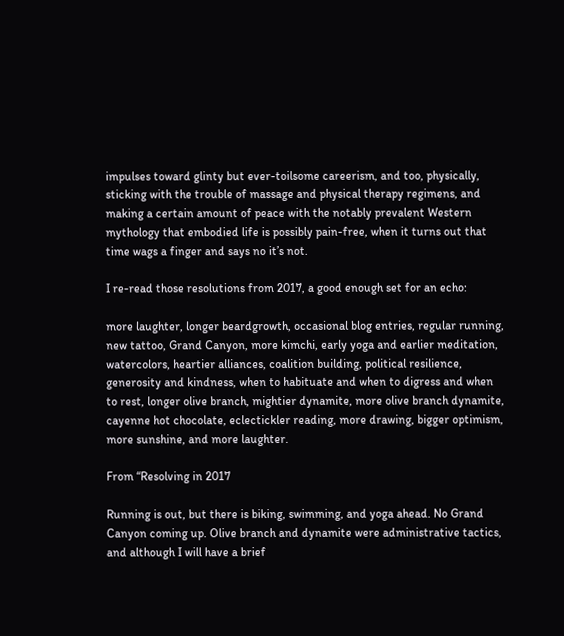impulses toward glinty but ever-toilsome careerism, and too, physically, sticking with the trouble of massage and physical therapy regimens, and making a certain amount of peace with the notably prevalent Western mythology that embodied life is possibly pain-free, when it turns out that time wags a finger and says no it’s not.

I re-read those resolutions from 2017, a good enough set for an echo:

more laughter, longer beardgrowth, occasional blog entries, regular running, new tattoo, Grand Canyon, more kimchi, early yoga and earlier meditation, watercolors, heartier alliances, coalition building, political resilience, generosity and kindness, when to habituate and when to digress and when to rest, longer olive branch, mightier dynamite, more olive branch dynamite, cayenne hot chocolate, eclectickler reading, more drawing, bigger optimism, more sunshine, and more laughter.

From “Resolving in 2017

Running is out, but there is biking, swimming, and yoga ahead. No Grand Canyon coming up. Olive branch and dynamite were administrative tactics, and although I will have a brief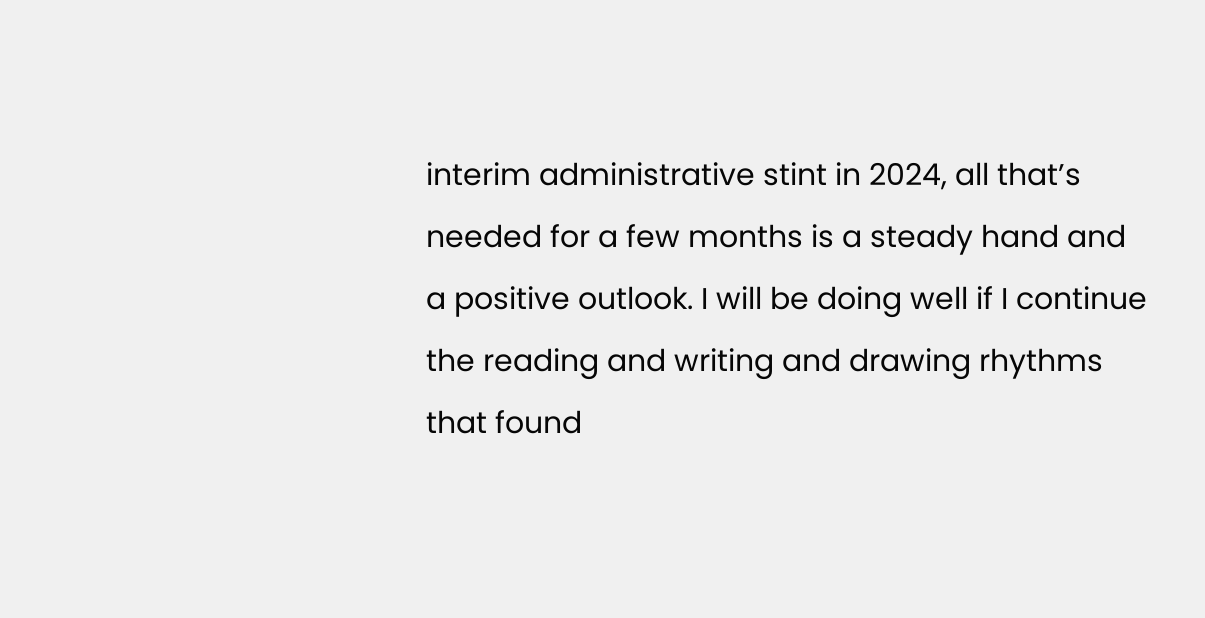interim administrative stint in 2024, all that’s needed for a few months is a steady hand and a positive outlook. I will be doing well if I continue the reading and writing and drawing rhythms that found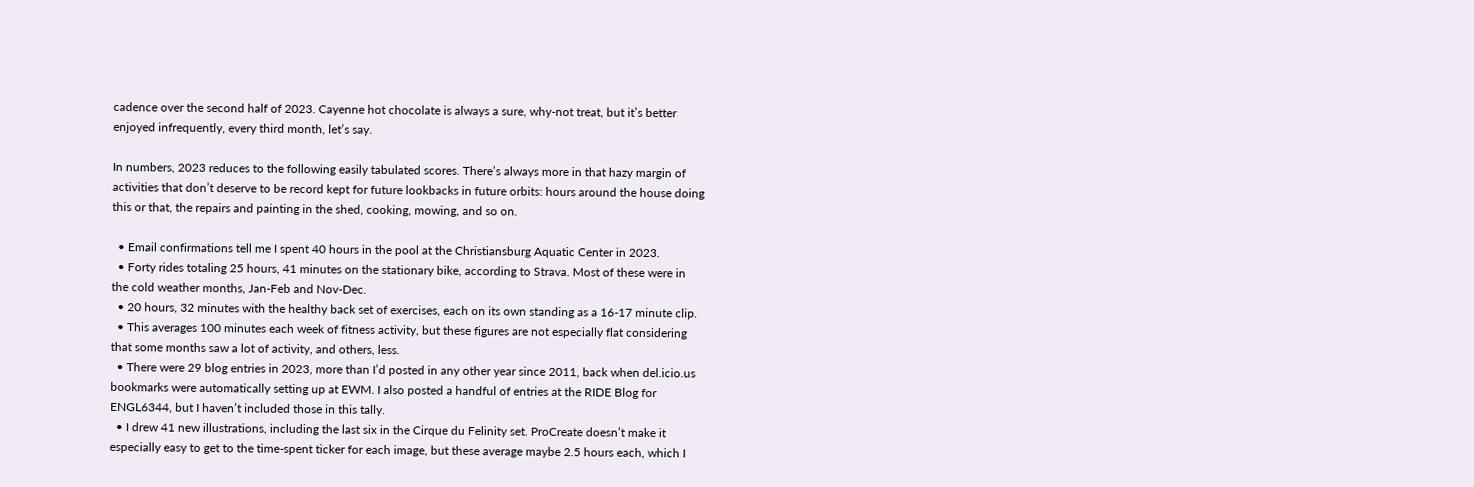cadence over the second half of 2023. Cayenne hot chocolate is always a sure, why-not treat, but it’s better enjoyed infrequently, every third month, let’s say.

In numbers, 2023 reduces to the following easily tabulated scores. There’s always more in that hazy margin of activities that don’t deserve to be record kept for future lookbacks in future orbits: hours around the house doing this or that, the repairs and painting in the shed, cooking, mowing, and so on.

  • Email confirmations tell me I spent 40 hours in the pool at the Christiansburg Aquatic Center in 2023.
  • Forty rides totaling 25 hours, 41 minutes on the stationary bike, according to Strava. Most of these were in the cold weather months, Jan-Feb and Nov-Dec.
  • 20 hours, 32 minutes with the healthy back set of exercises, each on its own standing as a 16-17 minute clip.
  • This averages 100 minutes each week of fitness activity, but these figures are not especially flat considering that some months saw a lot of activity, and others, less.
  • There were 29 blog entries in 2023, more than I’d posted in any other year since 2011, back when del.icio.us bookmarks were automatically setting up at EWM. I also posted a handful of entries at the RIDE Blog for ENGL6344, but I haven’t included those in this tally.
  • I drew 41 new illustrations, including the last six in the Cirque du Felinity set. ProCreate doesn’t make it especially easy to get to the time-spent ticker for each image, but these average maybe 2.5 hours each, which I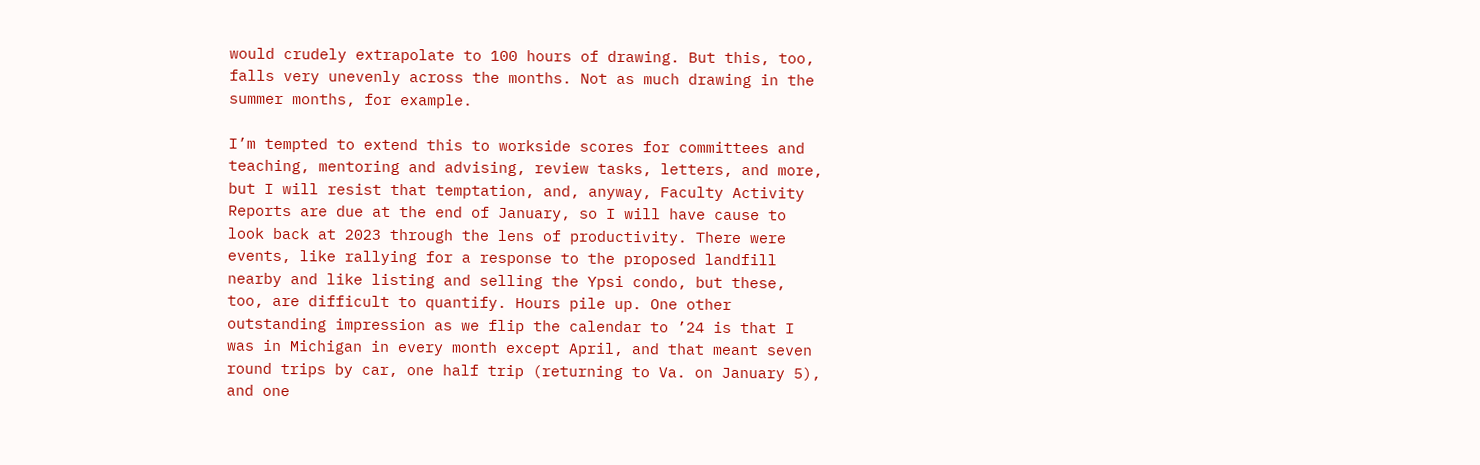would crudely extrapolate to 100 hours of drawing. But this, too, falls very unevenly across the months. Not as much drawing in the summer months, for example.

I’m tempted to extend this to workside scores for committees and teaching, mentoring and advising, review tasks, letters, and more, but I will resist that temptation, and, anyway, Faculty Activity Reports are due at the end of January, so I will have cause to look back at 2023 through the lens of productivity. There were events, like rallying for a response to the proposed landfill nearby and like listing and selling the Ypsi condo, but these, too, are difficult to quantify. Hours pile up. One other outstanding impression as we flip the calendar to ’24 is that I was in Michigan in every month except April, and that meant seven round trips by car, one half trip (returning to Va. on January 5), and one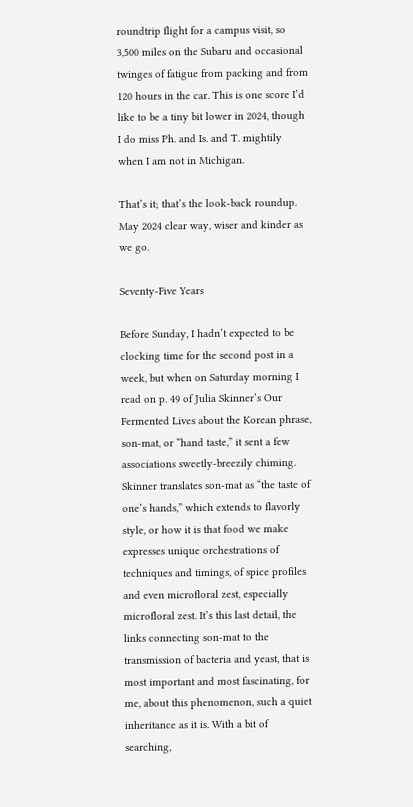roundtrip flight for a campus visit, so 3,500 miles on the Subaru and occasional twinges of fatigue from packing and from 120 hours in the car. This is one score I’d like to be a tiny bit lower in 2024, though I do miss Ph. and Is. and T. mightily when I am not in Michigan.

That’s it; that’s the look-back roundup. May 2024 clear way, wiser and kinder as we go.

Seventy-Five Years

Before Sunday, I hadn’t expected to be clocking time for the second post in a week, but when on Saturday morning I read on p. 49 of Julia Skinner’s Our Fermented Lives about the Korean phrase, son-mat, or “hand taste,” it sent a few associations sweetly-breezily chiming. Skinner translates son-mat as “the taste of one’s hands,” which extends to flavorly style, or how it is that food we make expresses unique orchestrations of techniques and timings, of spice profiles and even microfloral zest, especially microfloral zest. It’s this last detail, the links connecting son-mat to the transmission of bacteria and yeast, that is most important and most fascinating, for me, about this phenomenon, such a quiet inheritance as it is. With a bit of searching,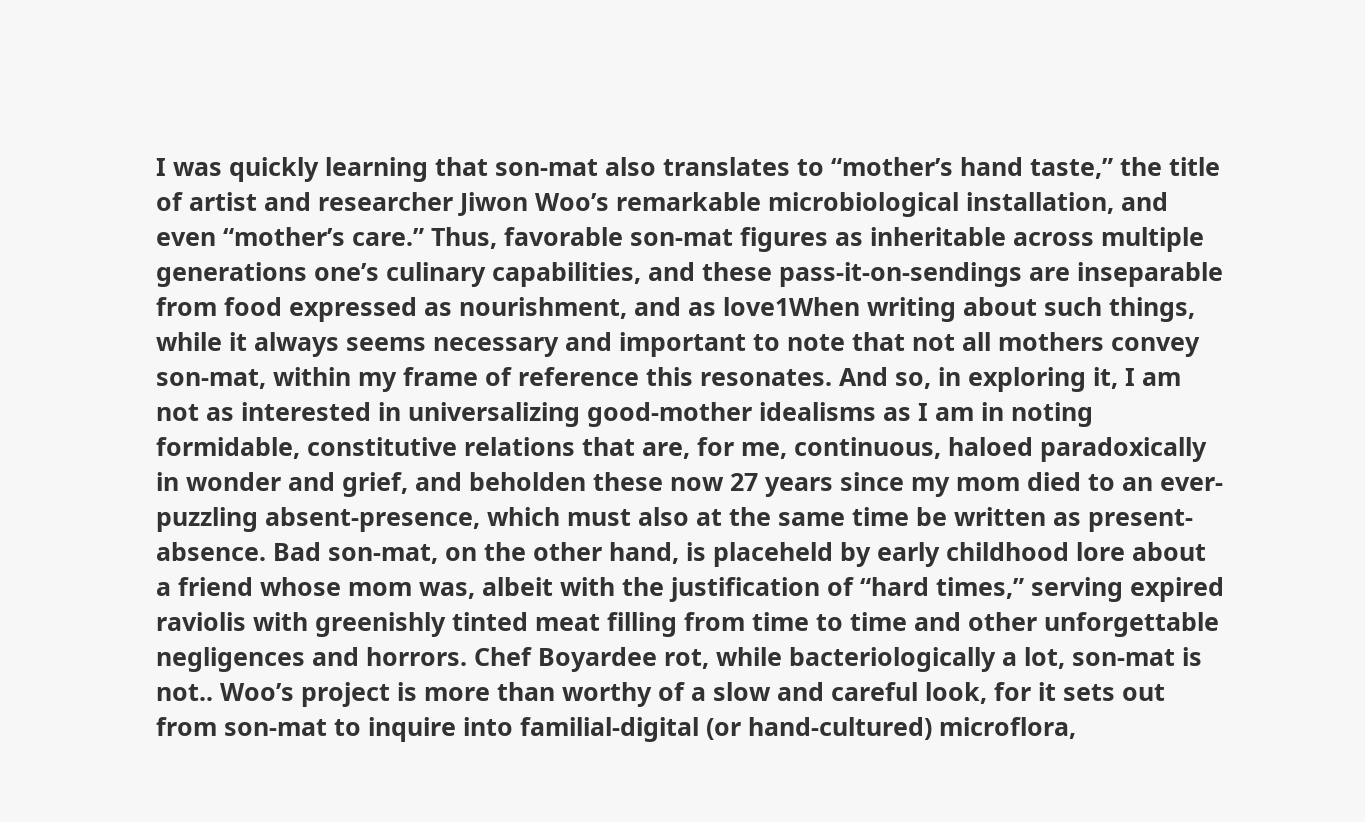I was quickly learning that son-mat also translates to “mother’s hand taste,” the title of artist and researcher Jiwon Woo’s remarkable microbiological installation, and even “mother’s care.” Thus, favorable son-mat figures as inheritable across multiple generations one’s culinary capabilities, and these pass-it-on-sendings are inseparable from food expressed as nourishment, and as love1When writing about such things, while it always seems necessary and important to note that not all mothers convey son-mat, within my frame of reference this resonates. And so, in exploring it, I am not as interested in universalizing good-mother idealisms as I am in noting formidable, constitutive relations that are, for me, continuous, haloed paradoxically in wonder and grief, and beholden these now 27 years since my mom died to an ever-puzzling absent-presence, which must also at the same time be written as present-absence. Bad son-mat, on the other hand, is placeheld by early childhood lore about a friend whose mom was, albeit with the justification of “hard times,” serving expired raviolis with greenishly tinted meat filling from time to time and other unforgettable negligences and horrors. Chef Boyardee rot, while bacteriologically a lot, son-mat is not.. Woo’s project is more than worthy of a slow and careful look, for it sets out from son-mat to inquire into familial-digital (or hand-cultured) microflora,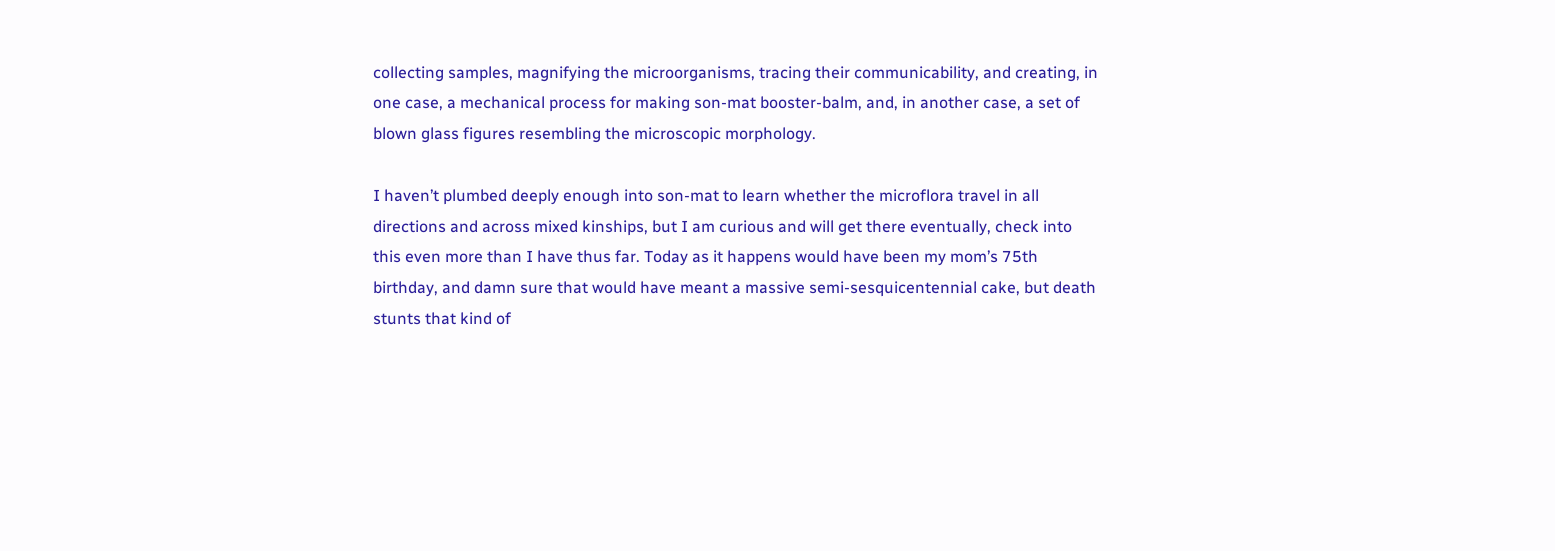collecting samples, magnifying the microorganisms, tracing their communicability, and creating, in one case, a mechanical process for making son-mat booster-balm, and, in another case, a set of blown glass figures resembling the microscopic morphology.

I haven’t plumbed deeply enough into son-mat to learn whether the microflora travel in all directions and across mixed kinships, but I am curious and will get there eventually, check into this even more than I have thus far. Today as it happens would have been my mom’s 75th birthday, and damn sure that would have meant a massive semi-sesquicentennial cake, but death stunts that kind of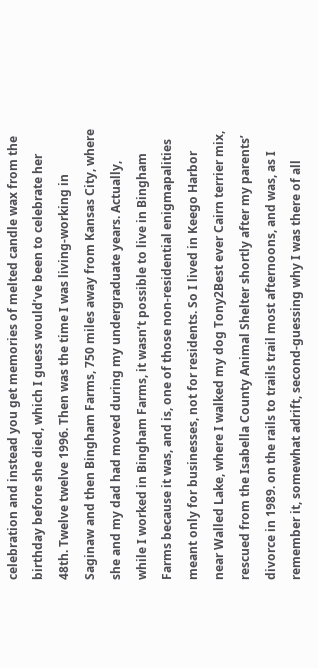celebration and instead you get memories of melted candle wax from the birthday before she died, which I guess would’ve been to celebrate her 48th. Twelve twelve 1996. Then was the time I was living-working in Saginaw and then Bingham Farms, 750 miles away from Kansas City, where she and my dad had moved during my undergraduate years. Actually, while I worked in Bingham Farms, it wasn’t possible to live in Bingham Farms because it was, and is, one of those non-residential enigmapalities meant only for businesses, not for residents. So I lived in Keego Harbor near Walled Lake, where I walked my dog Tony2Best ever Cairn terrier mix, rescued from the Isabella County Animal Shelter shortly after my parents’ divorce in 1989. on the rails to trails trail most afternoons, and was, as I remember it, somewhat adrift, second-guessing why I was there of all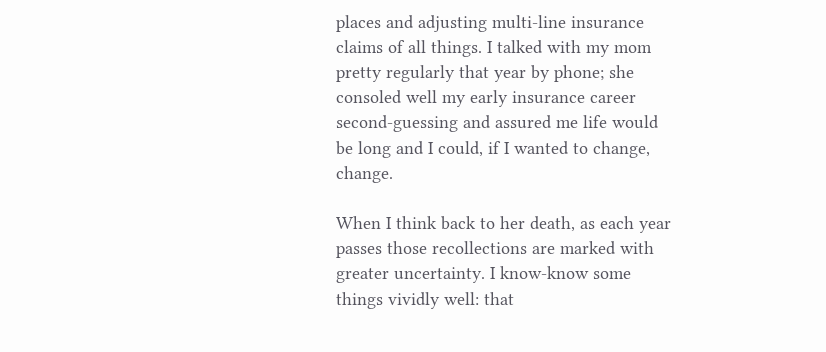places and adjusting multi-line insurance claims of all things. I talked with my mom pretty regularly that year by phone; she consoled well my early insurance career second-guessing and assured me life would be long and I could, if I wanted to change, change.

When I think back to her death, as each year passes those recollections are marked with greater uncertainty. I know-know some things vividly well: that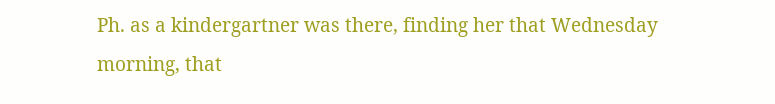Ph. as a kindergartner was there, finding her that Wednesday morning, that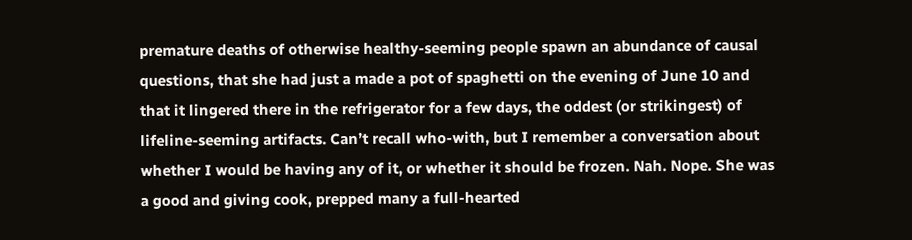premature deaths of otherwise healthy-seeming people spawn an abundance of causal questions, that she had just a made a pot of spaghetti on the evening of June 10 and that it lingered there in the refrigerator for a few days, the oddest (or strikingest) of lifeline-seeming artifacts. Can’t recall who-with, but I remember a conversation about whether I would be having any of it, or whether it should be frozen. Nah. Nope. She was a good and giving cook, prepped many a full-hearted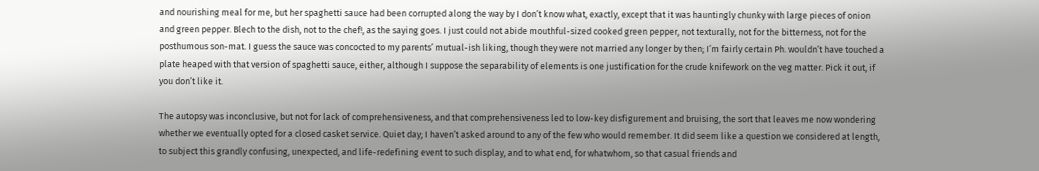and nourishing meal for me, but her spaghetti sauce had been corrupted along the way by I don’t know what, exactly, except that it was hauntingly chunky with large pieces of onion and green pepper. Blech to the dish, not to the chef!, as the saying goes. I just could not abide mouthful-sized cooked green pepper, not texturally, not for the bitterness, not for the posthumous son-mat. I guess the sauce was concocted to my parents’ mutual-ish liking, though they were not married any longer by then; I’m fairly certain Ph. wouldn’t have touched a plate heaped with that version of spaghetti sauce, either, although I suppose the separability of elements is one justification for the crude knifework on the veg matter. Pick it out, if you don’t like it.

The autopsy was inconclusive, but not for lack of comprehensiveness, and that comprehensiveness led to low-key disfigurement and bruising, the sort that leaves me now wondering whether we eventually opted for a closed casket service. Quiet day; I haven’t asked around to any of the few who would remember. It did seem like a question we considered at length, to subject this grandly confusing, unexpected, and life-redefining event to such display, and to what end, for whatwhom, so that casual friends and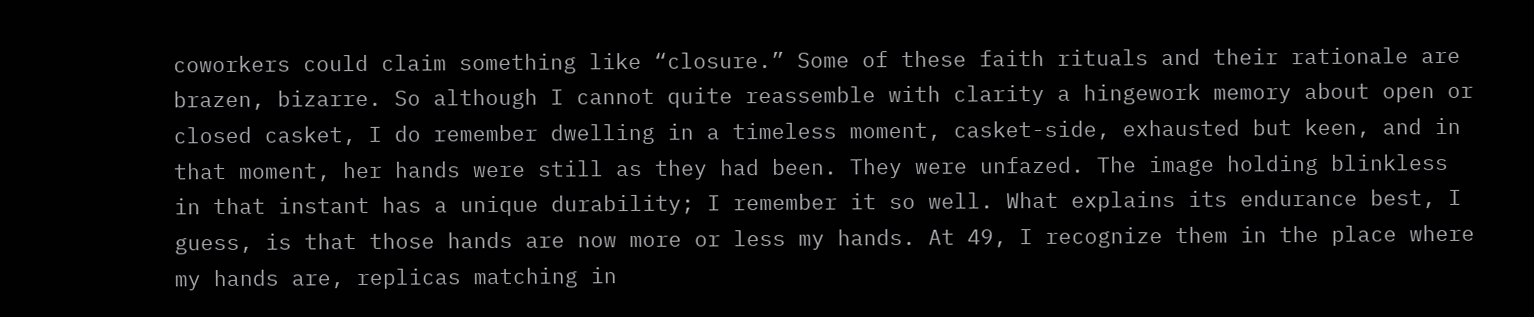coworkers could claim something like “closure.” Some of these faith rituals and their rationale are brazen, bizarre. So although I cannot quite reassemble with clarity a hingework memory about open or closed casket, I do remember dwelling in a timeless moment, casket-side, exhausted but keen, and in that moment, her hands were still as they had been. They were unfazed. The image holding blinkless in that instant has a unique durability; I remember it so well. What explains its endurance best, I guess, is that those hands are now more or less my hands. At 49, I recognize them in the place where my hands are, replicas matching in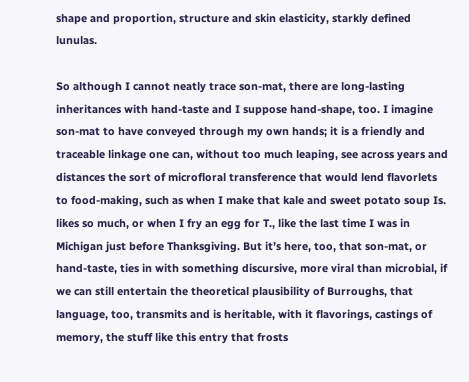shape and proportion, structure and skin elasticity, starkly defined lunulas.

So although I cannot neatly trace son-mat, there are long-lasting inheritances with hand-taste and I suppose hand-shape, too. I imagine son-mat to have conveyed through my own hands; it is a friendly and traceable linkage one can, without too much leaping, see across years and distances the sort of microfloral transference that would lend flavorlets to food-making, such as when I make that kale and sweet potato soup Is. likes so much, or when I fry an egg for T., like the last time I was in Michigan just before Thanksgiving. But it’s here, too, that son-mat, or hand-taste, ties in with something discursive, more viral than microbial, if we can still entertain the theoretical plausibility of Burroughs, that language, too, transmits and is heritable, with it flavorings, castings of memory, the stuff like this entry that frosts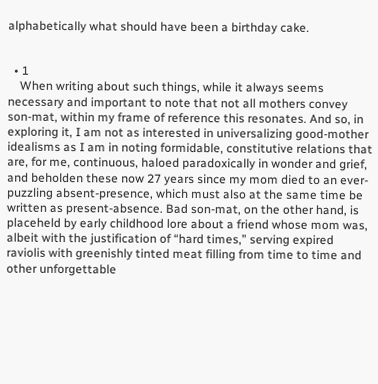alphabetically what should have been a birthday cake.


  • 1
    When writing about such things, while it always seems necessary and important to note that not all mothers convey son-mat, within my frame of reference this resonates. And so, in exploring it, I am not as interested in universalizing good-mother idealisms as I am in noting formidable, constitutive relations that are, for me, continuous, haloed paradoxically in wonder and grief, and beholden these now 27 years since my mom died to an ever-puzzling absent-presence, which must also at the same time be written as present-absence. Bad son-mat, on the other hand, is placeheld by early childhood lore about a friend whose mom was, albeit with the justification of “hard times,” serving expired raviolis with greenishly tinted meat filling from time to time and other unforgettable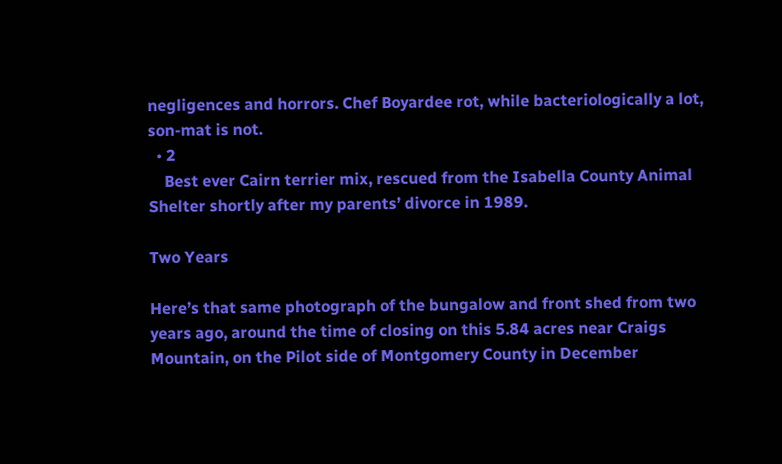negligences and horrors. Chef Boyardee rot, while bacteriologically a lot, son-mat is not.
  • 2
    Best ever Cairn terrier mix, rescued from the Isabella County Animal Shelter shortly after my parents’ divorce in 1989.

Two Years

Here’s that same photograph of the bungalow and front shed from two years ago, around the time of closing on this 5.84 acres near Craigs Mountain, on the Pilot side of Montgomery County in December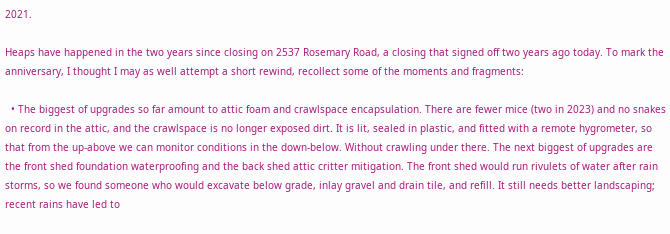2021.

Heaps have happened in the two years since closing on 2537 Rosemary Road, a closing that signed off two years ago today. To mark the anniversary, I thought I may as well attempt a short rewind, recollect some of the moments and fragments:

  • The biggest of upgrades so far amount to attic foam and crawlspace encapsulation. There are fewer mice (two in 2023) and no snakes on record in the attic, and the crawlspace is no longer exposed dirt. It is lit, sealed in plastic, and fitted with a remote hygrometer, so that from the up-above we can monitor conditions in the down-below. Without crawling under there. The next biggest of upgrades are the front shed foundation waterproofing and the back shed attic critter mitigation. The front shed would run rivulets of water after rain storms, so we found someone who would excavate below grade, inlay gravel and drain tile, and refill. It still needs better landscaping; recent rains have led to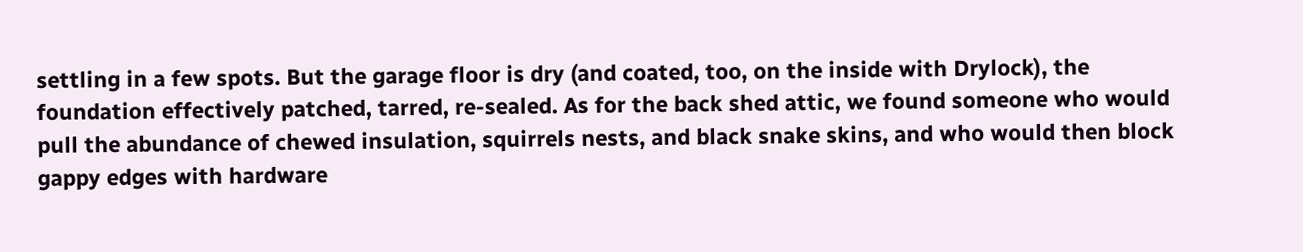settling in a few spots. But the garage floor is dry (and coated, too, on the inside with Drylock), the foundation effectively patched, tarred, re-sealed. As for the back shed attic, we found someone who would pull the abundance of chewed insulation, squirrels nests, and black snake skins, and who would then block gappy edges with hardware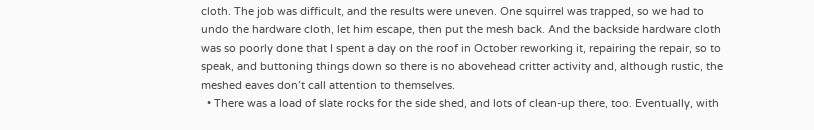cloth. The job was difficult, and the results were uneven. One squirrel was trapped, so we had to undo the hardware cloth, let him escape, then put the mesh back. And the backside hardware cloth was so poorly done that I spent a day on the roof in October reworking it, repairing the repair, so to speak, and buttoning things down so there is no abovehead critter activity and, although rustic, the meshed eaves don’t call attention to themselves.
  • There was a load of slate rocks for the side shed, and lots of clean-up there, too. Eventually, with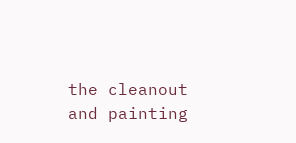the cleanout and painting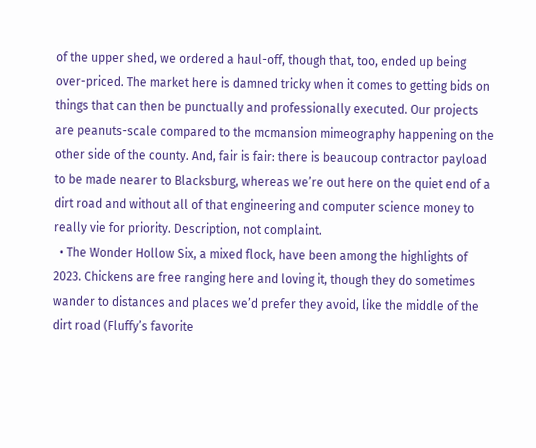of the upper shed, we ordered a haul-off, though that, too, ended up being over-priced. The market here is damned tricky when it comes to getting bids on things that can then be punctually and professionally executed. Our projects are peanuts-scale compared to the mcmansion mimeography happening on the other side of the county. And, fair is fair: there is beaucoup contractor payload to be made nearer to Blacksburg, whereas we’re out here on the quiet end of a dirt road and without all of that engineering and computer science money to really vie for priority. Description, not complaint.
  • The Wonder Hollow Six, a mixed flock, have been among the highlights of 2023. Chickens are free ranging here and loving it, though they do sometimes wander to distances and places we’d prefer they avoid, like the middle of the dirt road (Fluffy’s favorite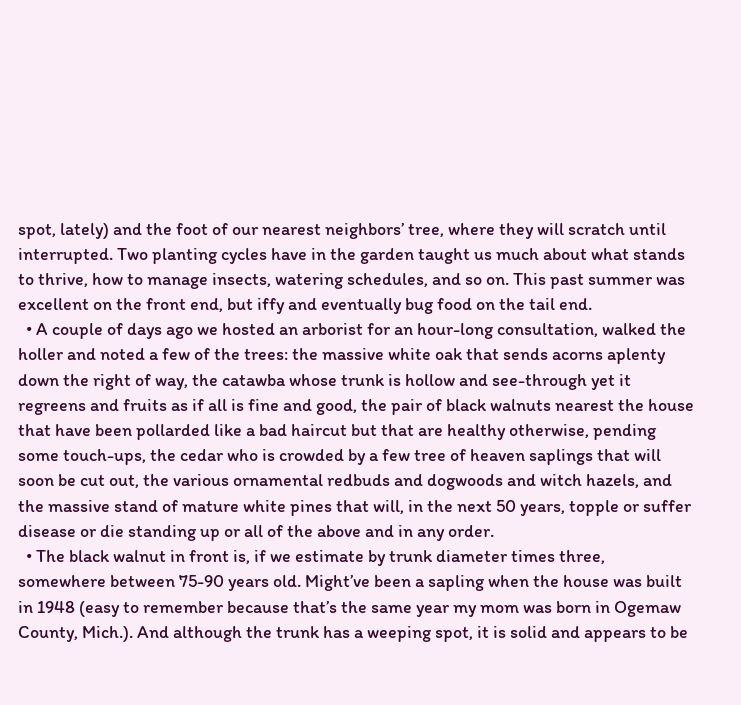spot, lately) and the foot of our nearest neighbors’ tree, where they will scratch until interrupted. Two planting cycles have in the garden taught us much about what stands to thrive, how to manage insects, watering schedules, and so on. This past summer was excellent on the front end, but iffy and eventually bug food on the tail end.
  • A couple of days ago we hosted an arborist for an hour-long consultation, walked the holler and noted a few of the trees: the massive white oak that sends acorns aplenty down the right of way, the catawba whose trunk is hollow and see-through yet it regreens and fruits as if all is fine and good, the pair of black walnuts nearest the house that have been pollarded like a bad haircut but that are healthy otherwise, pending some touch-ups, the cedar who is crowded by a few tree of heaven saplings that will soon be cut out, the various ornamental redbuds and dogwoods and witch hazels, and the massive stand of mature white pines that will, in the next 50 years, topple or suffer disease or die standing up or all of the above and in any order.
  • The black walnut in front is, if we estimate by trunk diameter times three, somewhere between 75-90 years old. Might’ve been a sapling when the house was built in 1948 (easy to remember because that’s the same year my mom was born in Ogemaw County, Mich.). And although the trunk has a weeping spot, it is solid and appears to be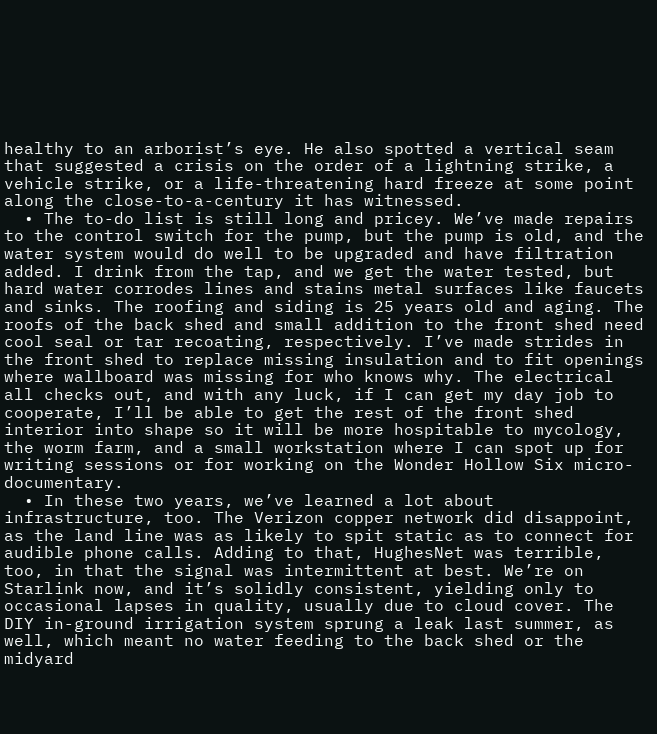healthy to an arborist’s eye. He also spotted a vertical seam that suggested a crisis on the order of a lightning strike, a vehicle strike, or a life-threatening hard freeze at some point along the close-to-a-century it has witnessed.
  • The to-do list is still long and pricey. We’ve made repairs to the control switch for the pump, but the pump is old, and the water system would do well to be upgraded and have filtration added. I drink from the tap, and we get the water tested, but hard water corrodes lines and stains metal surfaces like faucets and sinks. The roofing and siding is 25 years old and aging. The roofs of the back shed and small addition to the front shed need cool seal or tar recoating, respectively. I’ve made strides in the front shed to replace missing insulation and to fit openings where wallboard was missing for who knows why. The electrical all checks out, and with any luck, if I can get my day job to cooperate, I’ll be able to get the rest of the front shed interior into shape so it will be more hospitable to mycology, the worm farm, and a small workstation where I can spot up for writing sessions or for working on the Wonder Hollow Six micro-documentary.
  • In these two years, we’ve learned a lot about infrastructure, too. The Verizon copper network did disappoint, as the land line was as likely to spit static as to connect for audible phone calls. Adding to that, HughesNet was terrible, too, in that the signal was intermittent at best. We’re on Starlink now, and it’s solidly consistent, yielding only to occasional lapses in quality, usually due to cloud cover. The DIY in-ground irrigation system sprung a leak last summer, as well, which meant no water feeding to the back shed or the midyard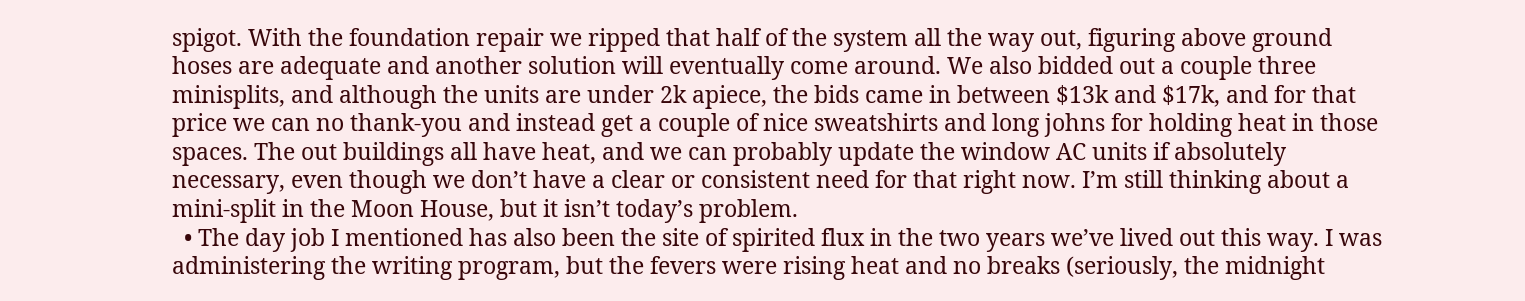spigot. With the foundation repair we ripped that half of the system all the way out, figuring above ground hoses are adequate and another solution will eventually come around. We also bidded out a couple three minisplits, and although the units are under 2k apiece, the bids came in between $13k and $17k, and for that price we can no thank-you and instead get a couple of nice sweatshirts and long johns for holding heat in those spaces. The out buildings all have heat, and we can probably update the window AC units if absolutely necessary, even though we don’t have a clear or consistent need for that right now. I’m still thinking about a mini-split in the Moon House, but it isn’t today’s problem.
  • The day job I mentioned has also been the site of spirited flux in the two years we’ve lived out this way. I was administering the writing program, but the fevers were rising heat and no breaks (seriously, the midnight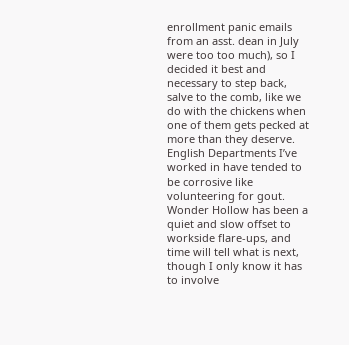enrollment panic emails from an asst. dean in July were too too much), so I decided it best and necessary to step back, salve to the comb, like we do with the chickens when one of them gets pecked at more than they deserve. English Departments I’ve worked in have tended to be corrosive like volunteering for gout. Wonder Hollow has been a quiet and slow offset to workside flare-ups, and time will tell what is next, though I only know it has to involve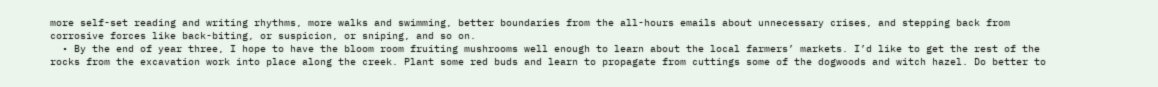more self-set reading and writing rhythms, more walks and swimming, better boundaries from the all-hours emails about unnecessary crises, and stepping back from corrosive forces like back-biting, or suspicion, or sniping, and so on.
  • By the end of year three, I hope to have the bloom room fruiting mushrooms well enough to learn about the local farmers’ markets. I’d like to get the rest of the rocks from the excavation work into place along the creek. Plant some red buds and learn to propagate from cuttings some of the dogwoods and witch hazel. Do better to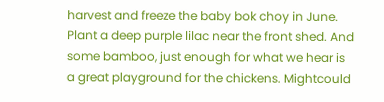harvest and freeze the baby bok choy in June. Plant a deep purple lilac near the front shed. And some bamboo, just enough for what we hear is a great playground for the chickens. Mightcould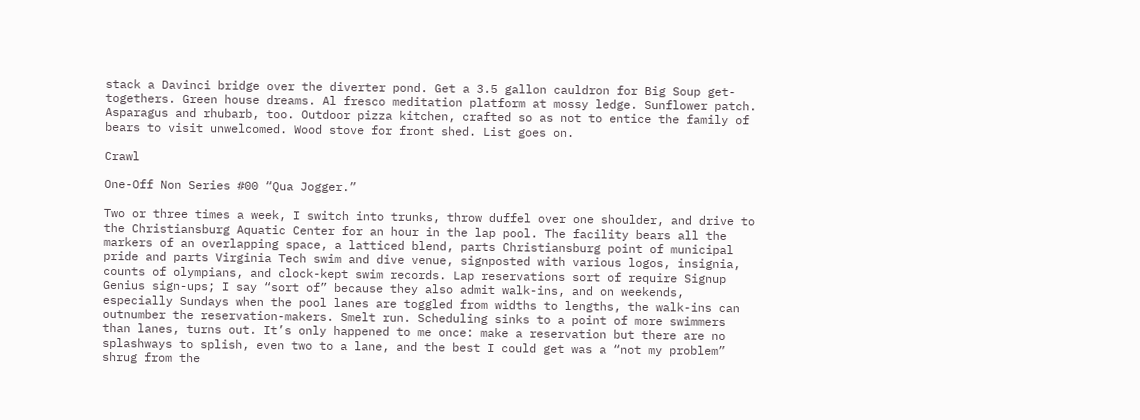stack a Davinci bridge over the diverter pond. Get a 3.5 gallon cauldron for Big Soup get-togethers. Green house dreams. Al fresco meditation platform at mossy ledge. Sunflower patch. Asparagus and rhubarb, too. Outdoor pizza kitchen, crafted so as not to entice the family of bears to visit unwelcomed. Wood stove for front shed. List goes on.

Crawl

One-Off Non Series #00 “Qua Jogger.”

Two or three times a week, I switch into trunks, throw duffel over one shoulder, and drive to the Christiansburg Aquatic Center for an hour in the lap pool. The facility bears all the markers of an overlapping space, a latticed blend, parts Christiansburg point of municipal pride and parts Virginia Tech swim and dive venue, signposted with various logos, insignia, counts of olympians, and clock-kept swim records. Lap reservations sort of require Signup Genius sign-ups; I say “sort of” because they also admit walk-ins, and on weekends, especially Sundays when the pool lanes are toggled from widths to lengths, the walk-ins can outnumber the reservation-makers. Smelt run. Scheduling sinks to a point of more swimmers than lanes, turns out. It’s only happened to me once: make a reservation but there are no splashways to splish, even two to a lane, and the best I could get was a “not my problem” shrug from the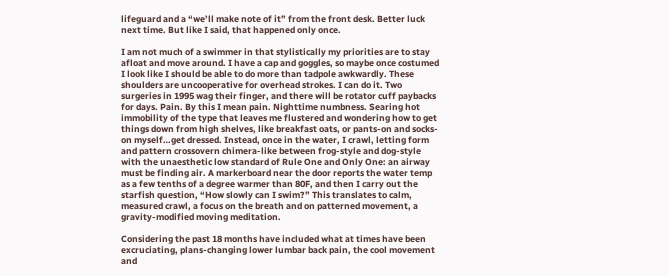lifeguard and a “we’ll make note of it” from the front desk. Better luck next time. But like I said, that happened only once.

I am not much of a swimmer in that stylistically my priorities are to stay afloat and move around. I have a cap and goggles, so maybe once costumed I look like I should be able to do more than tadpole awkwardly. These shoulders are uncooperative for overhead strokes. I can do it. Two surgeries in 1995 wag their finger, and there will be rotator cuff paybacks for days. Pain. By this I mean pain. Nighttime numbness. Searing hot immobility of the type that leaves me flustered and wondering how to get things down from high shelves, like breakfast oats, or pants-on and socks-on myself…get dressed. Instead, once in the water, I crawl, letting form and pattern crossovern chimera-like between frog-style and dog-style with the unaesthetic low standard of Rule One and Only One: an airway must be finding air. A markerboard near the door reports the water temp as a few tenths of a degree warmer than 80F, and then I carry out the starfish question, “How slowly can I swim?” This translates to calm, measured crawl, a focus on the breath and on patterned movement, a gravity-modified moving meditation.

Considering the past 18 months have included what at times have been excruciating, plans-changing lower lumbar back pain, the cool movement and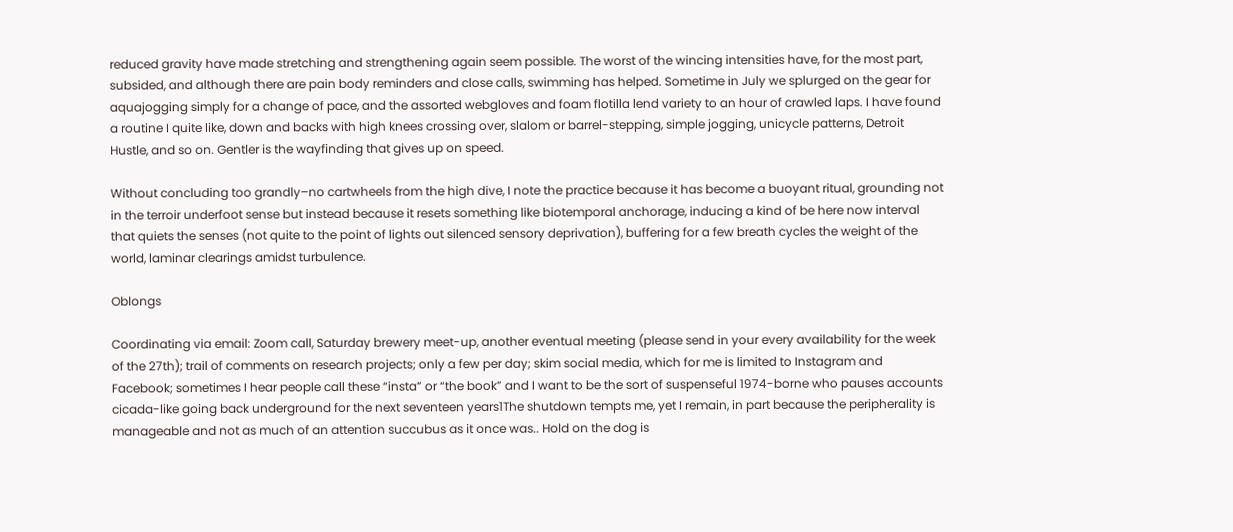reduced gravity have made stretching and strengthening again seem possible. The worst of the wincing intensities have, for the most part, subsided, and although there are pain body reminders and close calls, swimming has helped. Sometime in July we splurged on the gear for aquajogging simply for a change of pace, and the assorted webgloves and foam flotilla lend variety to an hour of crawled laps. I have found a routine I quite like, down and backs with high knees crossing over, slalom or barrel-stepping, simple jogging, unicycle patterns, Detroit Hustle, and so on. Gentler is the wayfinding that gives up on speed.

Without concluding too grandly–no cartwheels from the high dive, I note the practice because it has become a buoyant ritual, grounding not in the terroir underfoot sense but instead because it resets something like biotemporal anchorage, inducing a kind of be here now interval that quiets the senses (not quite to the point of lights out silenced sensory deprivation), buffering for a few breath cycles the weight of the world, laminar clearings amidst turbulence.

Oblongs

Coordinating via email: Zoom call, Saturday brewery meet-up, another eventual meeting (please send in your every availability for the week of the 27th); trail of comments on research projects; only a few per day; skim social media, which for me is limited to Instagram and Facebook; sometimes I hear people call these “insta” or “the book” and I want to be the sort of suspenseful 1974-borne who pauses accounts cicada-like going back underground for the next seventeen years1The shutdown tempts me, yet I remain, in part because the peripherality is manageable and not as much of an attention succubus as it once was.. Hold on the dog is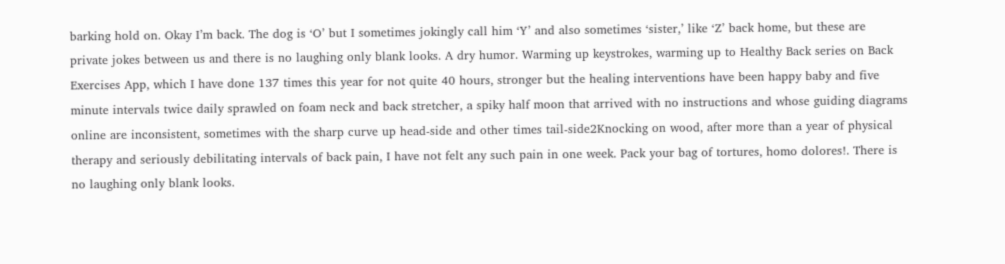barking hold on. Okay I’m back. The dog is ‘O’ but I sometimes jokingly call him ‘Y’ and also sometimes ‘sister,’ like ‘Z’ back home, but these are private jokes between us and there is no laughing only blank looks. A dry humor. Warming up keystrokes, warming up to Healthy Back series on Back Exercises App, which I have done 137 times this year for not quite 40 hours, stronger but the healing interventions have been happy baby and five minute intervals twice daily sprawled on foam neck and back stretcher, a spiky half moon that arrived with no instructions and whose guiding diagrams online are inconsistent, sometimes with the sharp curve up head-side and other times tail-side2Knocking on wood, after more than a year of physical therapy and seriously debilitating intervals of back pain, I have not felt any such pain in one week. Pack your bag of tortures, homo dolores!. There is no laughing only blank looks.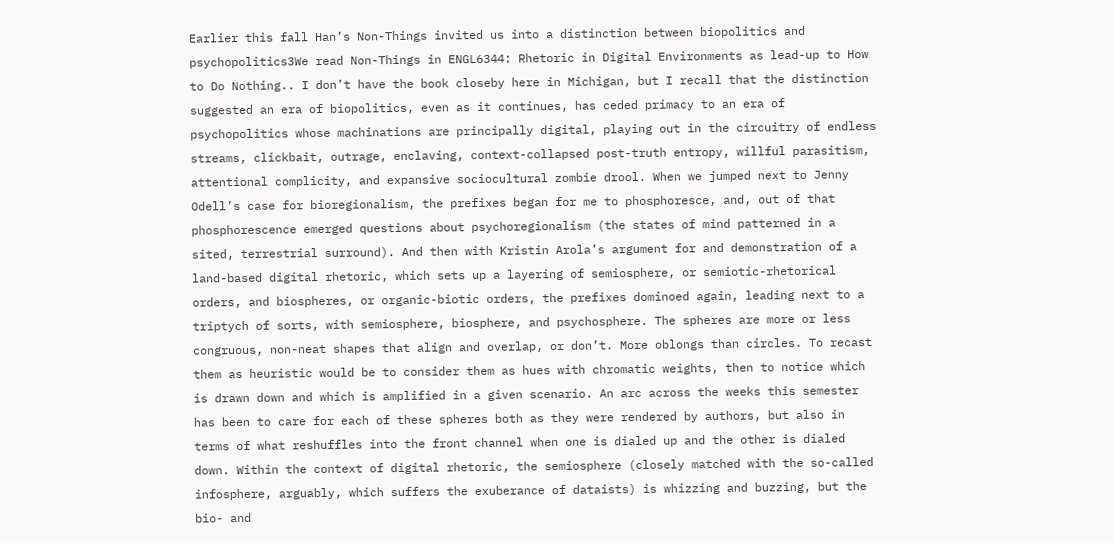Earlier this fall Han’s Non-Things invited us into a distinction between biopolitics and psychopolitics3We read Non-Things in ENGL6344: Rhetoric in Digital Environments as lead-up to How to Do Nothing.. I don’t have the book closeby here in Michigan, but I recall that the distinction suggested an era of biopolitics, even as it continues, has ceded primacy to an era of psychopolitics whose machinations are principally digital, playing out in the circuitry of endless streams, clickbait, outrage, enclaving, context-collapsed post-truth entropy, willful parasitism, attentional complicity, and expansive sociocultural zombie drool. When we jumped next to Jenny Odell’s case for bioregionalism, the prefixes began for me to phosphoresce, and, out of that phosphorescence emerged questions about psychoregionalism (the states of mind patterned in a sited, terrestrial surround). And then with Kristin Arola’s argument for and demonstration of a land-based digital rhetoric, which sets up a layering of semiosphere, or semiotic-rhetorical orders, and biospheres, or organic-biotic orders, the prefixes dominoed again, leading next to a triptych of sorts, with semiosphere, biosphere, and psychosphere. The spheres are more or less congruous, non-neat shapes that align and overlap, or don’t. More oblongs than circles. To recast them as heuristic would be to consider them as hues with chromatic weights, then to notice which is drawn down and which is amplified in a given scenario. An arc across the weeks this semester has been to care for each of these spheres both as they were rendered by authors, but also in terms of what reshuffles into the front channel when one is dialed up and the other is dialed down. Within the context of digital rhetoric, the semiosphere (closely matched with the so-called infosphere, arguably, which suffers the exuberance of dataists) is whizzing and buzzing, but the bio- and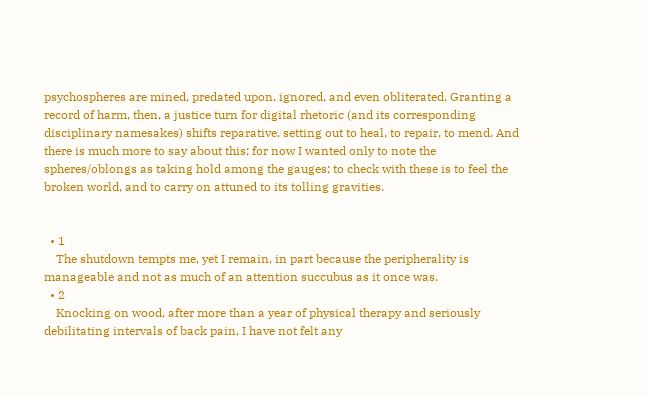psychospheres are mined, predated upon, ignored, and even obliterated. Granting a record of harm, then, a justice turn for digital rhetoric (and its corresponding disciplinary namesakes) shifts reparative, setting out to heal, to repair, to mend. And there is much more to say about this; for now I wanted only to note the spheres/oblongs as taking hold among the gauges; to check with these is to feel the broken world, and to carry on attuned to its tolling gravities.


  • 1
    The shutdown tempts me, yet I remain, in part because the peripherality is manageable and not as much of an attention succubus as it once was.
  • 2
    Knocking on wood, after more than a year of physical therapy and seriously debilitating intervals of back pain, I have not felt any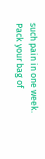such pain in one week. Pack your bag of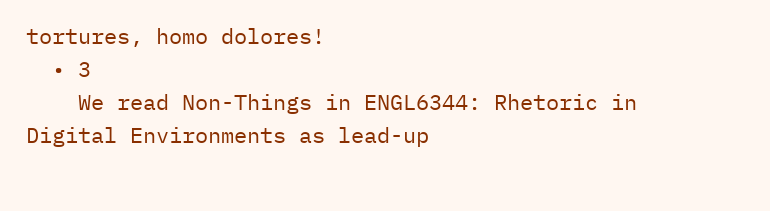tortures, homo dolores!
  • 3
    We read Non-Things in ENGL6344: Rhetoric in Digital Environments as lead-up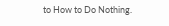to How to Do Nothing.